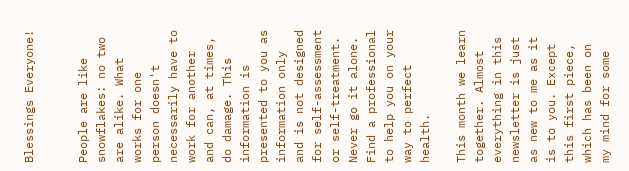Blessings Everyone!


People are like snowflakes: no two are alike. What works for one person doesn't necessarily have to work for another and can, at times, do damage. This information is presented to you as information only and is not designed for self-assessment or self-treatment. Never go it alone. Find a professional to help you on your way to perfect health.

This month we learn together. Almost everything in this newsletter is just as new to me as it is to you. Except this first piece, which has been on my mind for some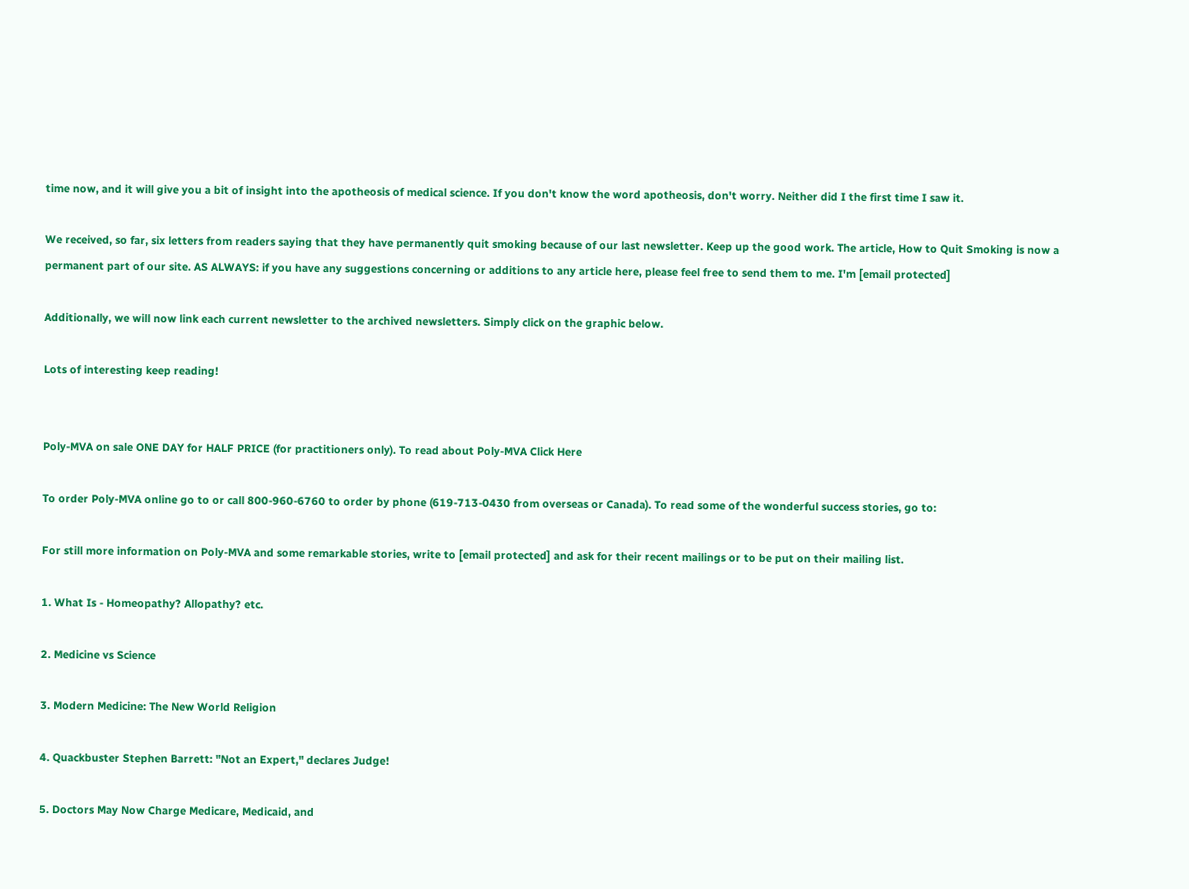time now, and it will give you a bit of insight into the apotheosis of medical science. If you don't know the word apotheosis, don't worry. Neither did I the first time I saw it.

We received, so far, six letters from readers saying that they have permanently quit smoking because of our last newsletter. Keep up the good work. The article, How to Quit Smoking is now a permanent part of our site. AS ALWAYS: if you have any suggestions concerning or additions to any article here, please feel free to send them to me. I'm [email protected]

Additionally, we will now link each current newsletter to the archived newsletters. Simply click on the graphic below.

Lots of interesting keep reading!


Poly-MVA on sale ONE DAY for HALF PRICE (for practitioners only). To read about Poly-MVA Click Here

To order Poly-MVA online go to or call 800-960-6760 to order by phone (619-713-0430 from overseas or Canada). To read some of the wonderful success stories, go to:

For still more information on Poly-MVA and some remarkable stories, write to [email protected] and ask for their recent mailings or to be put on their mailing list.

1. What Is - Homeopathy? Allopathy? etc.

2. Medicine vs Science

3. Modern Medicine: The New World Religion

4. Quackbuster Stephen Barrett: "Not an Expert," declares Judge!

5. Doctors May Now Charge Medicare, Medicaid, and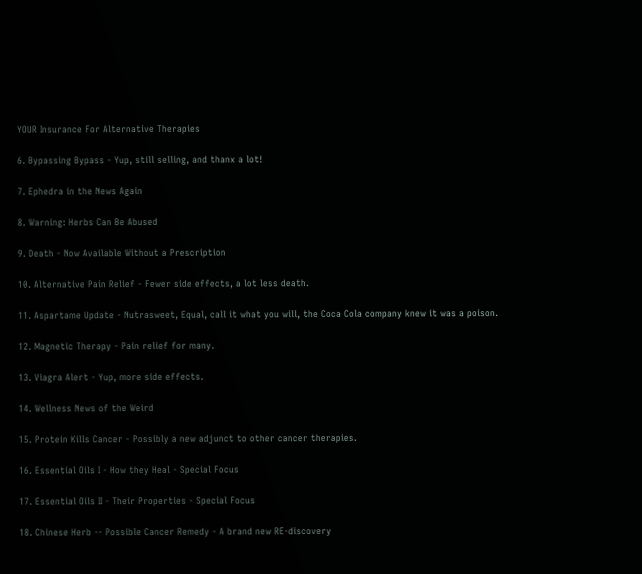YOUR Insurance For Alternative Therapies

6. Bypassing Bypass - Yup, still selling, and thanx a lot!

7. Ephedra in the News Again

8. Warning: Herbs Can Be Abused

9. Death - Now Available Without a Prescription

10. Alternative Pain Relief - Fewer side effects, a lot less death.

11. Aspartame Update - Nutrasweet, Equal, call it what you will, the Coca Cola company knew it was a poison.

12. Magnetic Therapy - Pain relief for many.

13. Viagra Alert - Yup, more side effects.

14. Wellness News of the Weird

15. Protein Kills Cancer - Possibly a new adjunct to other cancer therapies.

16. Essential Oils I - How they Heal - Special Focus

17. Essential Oils II - Their Properties - Special Focus

18. Chinese Herb -- Possible Cancer Remedy - A brand new RE-discovery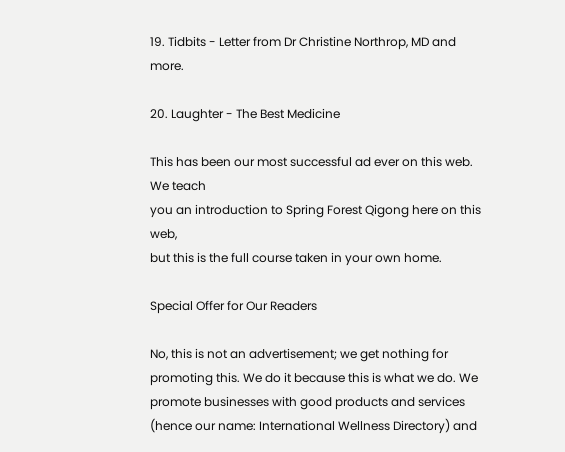19. Tidbits - Letter from Dr Christine Northrop, MD and more.

20. Laughter - The Best Medicine

This has been our most successful ad ever on this web. We teach
you an introduction to Spring Forest Qigong here on this web,
but this is the full course taken in your own home.

Special Offer for Our Readers

No, this is not an advertisement; we get nothing for promoting this. We do it because this is what we do. We promote businesses with good products and services (hence our name: International Wellness Directory) and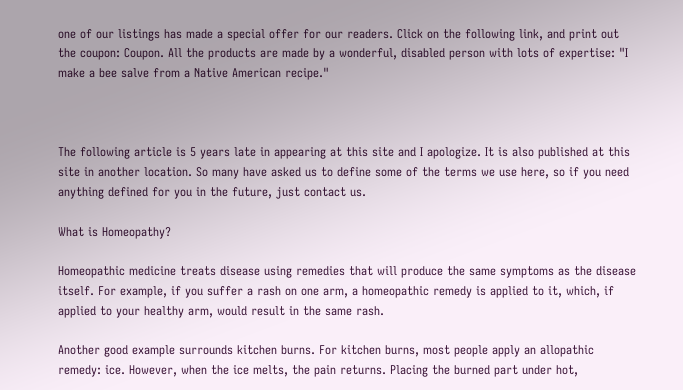one of our listings has made a special offer for our readers. Click on the following link, and print out the coupon: Coupon. All the products are made by a wonderful, disabled person with lots of expertise: "I make a bee salve from a Native American recipe."



The following article is 5 years late in appearing at this site and I apologize. It is also published at this site in another location. So many have asked us to define some of the terms we use here, so if you need anything defined for you in the future, just contact us.

What is Homeopathy?

Homeopathic medicine treats disease using remedies that will produce the same symptoms as the disease itself. For example, if you suffer a rash on one arm, a homeopathic remedy is applied to it, which, if applied to your healthy arm, would result in the same rash.

Another good example surrounds kitchen burns. For kitchen burns, most people apply an allopathic remedy: ice. However, when the ice melts, the pain returns. Placing the burned part under hot,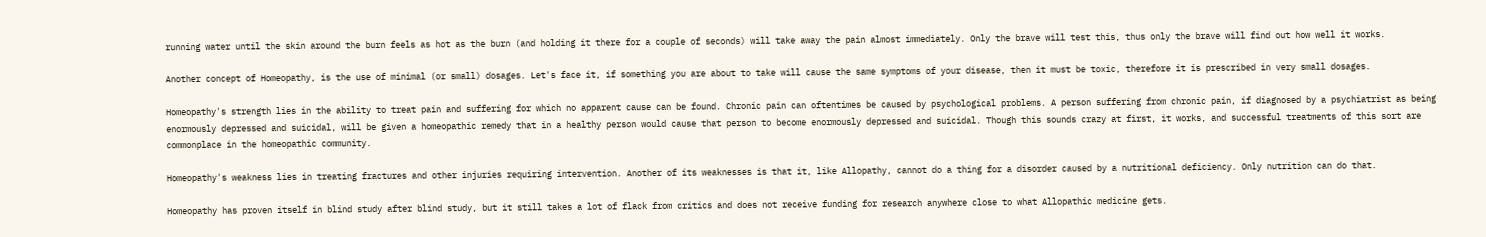running water until the skin around the burn feels as hot as the burn (and holding it there for a couple of seconds) will take away the pain almost immediately. Only the brave will test this, thus only the brave will find out how well it works.

Another concept of Homeopathy, is the use of minimal (or small) dosages. Let's face it, if something you are about to take will cause the same symptoms of your disease, then it must be toxic, therefore it is prescribed in very small dosages.

Homeopathy's strength lies in the ability to treat pain and suffering for which no apparent cause can be found. Chronic pain can oftentimes be caused by psychological problems. A person suffering from chronic pain, if diagnosed by a psychiatrist as being enormously depressed and suicidal, will be given a homeopathic remedy that in a healthy person would cause that person to become enormously depressed and suicidal. Though this sounds crazy at first, it works, and successful treatments of this sort are commonplace in the homeopathic community.

Homeopathy's weakness lies in treating fractures and other injuries requiring intervention. Another of its weaknesses is that it, like Allopathy, cannot do a thing for a disorder caused by a nutritional deficiency. Only nutrition can do that.

Homeopathy has proven itself in blind study after blind study, but it still takes a lot of flack from critics and does not receive funding for research anywhere close to what Allopathic medicine gets.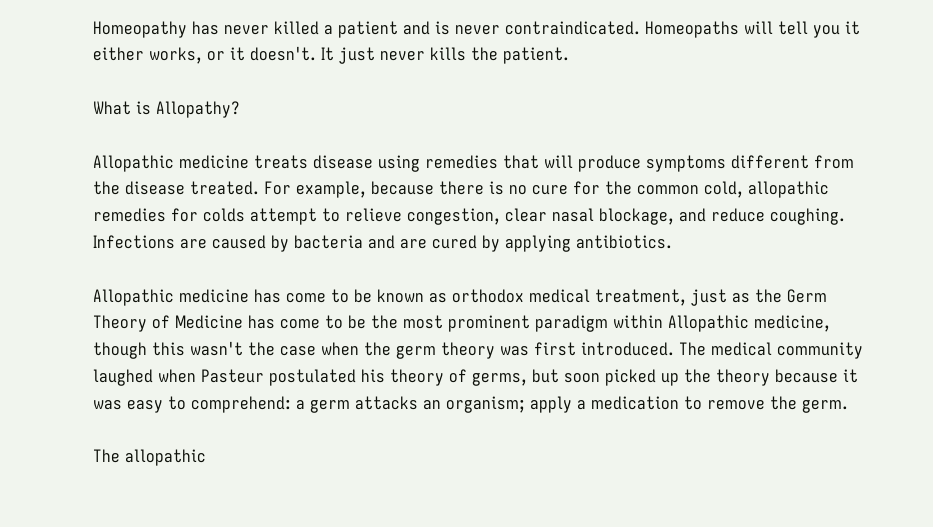Homeopathy has never killed a patient and is never contraindicated. Homeopaths will tell you it either works, or it doesn't. It just never kills the patient.

What is Allopathy?

Allopathic medicine treats disease using remedies that will produce symptoms different from the disease treated. For example, because there is no cure for the common cold, allopathic remedies for colds attempt to relieve congestion, clear nasal blockage, and reduce coughing. Infections are caused by bacteria and are cured by applying antibiotics.

Allopathic medicine has come to be known as orthodox medical treatment, just as the Germ Theory of Medicine has come to be the most prominent paradigm within Allopathic medicine, though this wasn't the case when the germ theory was first introduced. The medical community laughed when Pasteur postulated his theory of germs, but soon picked up the theory because it was easy to comprehend: a germ attacks an organism; apply a medication to remove the germ.

The allopathic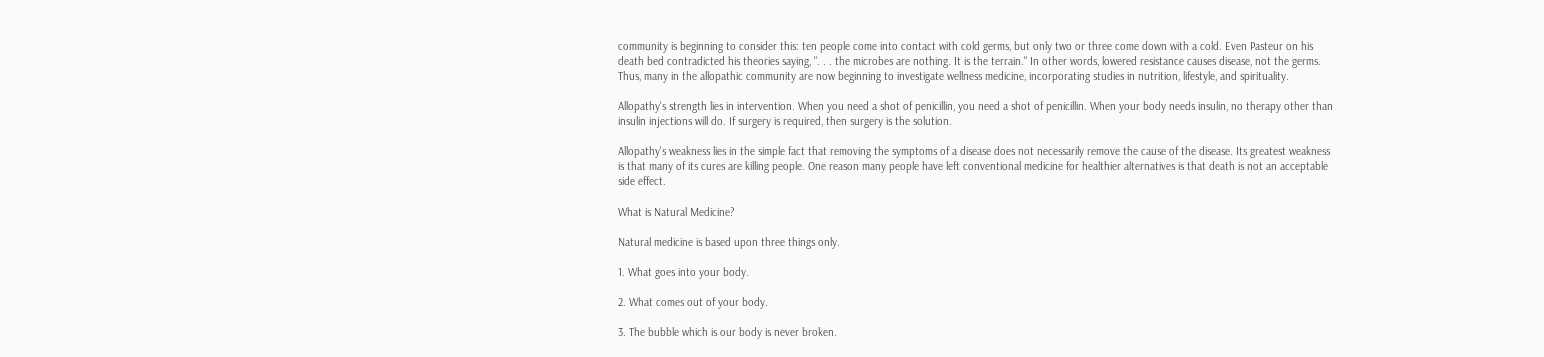community is beginning to consider this: ten people come into contact with cold germs, but only two or three come down with a cold. Even Pasteur on his death bed contradicted his theories saying, ". . . the microbes are nothing. It is the terrain." In other words, lowered resistance causes disease, not the germs. Thus, many in the allopathic community are now beginning to investigate wellness medicine, incorporating studies in nutrition, lifestyle, and spirituality.

Allopathy's strength lies in intervention. When you need a shot of penicillin, you need a shot of penicillin. When your body needs insulin, no therapy other than insulin injections will do. If surgery is required, then surgery is the solution.

Allopathy's weakness lies in the simple fact that removing the symptoms of a disease does not necessarily remove the cause of the disease. Its greatest weakness is that many of its cures are killing people. One reason many people have left conventional medicine for healthier alternatives is that death is not an acceptable side effect.

What is Natural Medicine?

Natural medicine is based upon three things only.

1. What goes into your body.

2. What comes out of your body.

3. The bubble which is our body is never broken.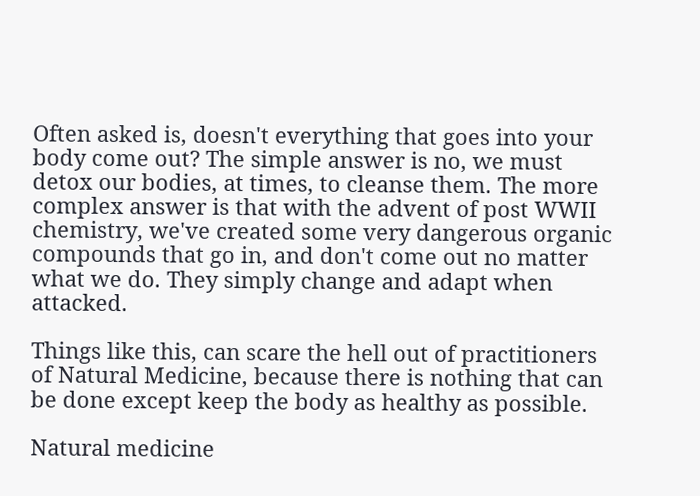Often asked is, doesn't everything that goes into your body come out? The simple answer is no, we must detox our bodies, at times, to cleanse them. The more complex answer is that with the advent of post WWII chemistry, we've created some very dangerous organic compounds that go in, and don't come out no matter what we do. They simply change and adapt when attacked.

Things like this, can scare the hell out of practitioners of Natural Medicine, because there is nothing that can be done except keep the body as healthy as possible.

Natural medicine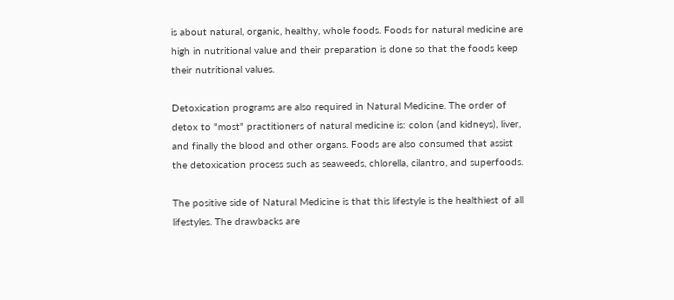is about natural, organic, healthy, whole foods. Foods for natural medicine are high in nutritional value and their preparation is done so that the foods keep their nutritional values.

Detoxication programs are also required in Natural Medicine. The order of detox to "most" practitioners of natural medicine is: colon (and kidneys), liver, and finally the blood and other organs. Foods are also consumed that assist the detoxication process such as seaweeds, chlorella, cilantro, and superfoods.

The positive side of Natural Medicine is that this lifestyle is the healthiest of all lifestyles. The drawbacks are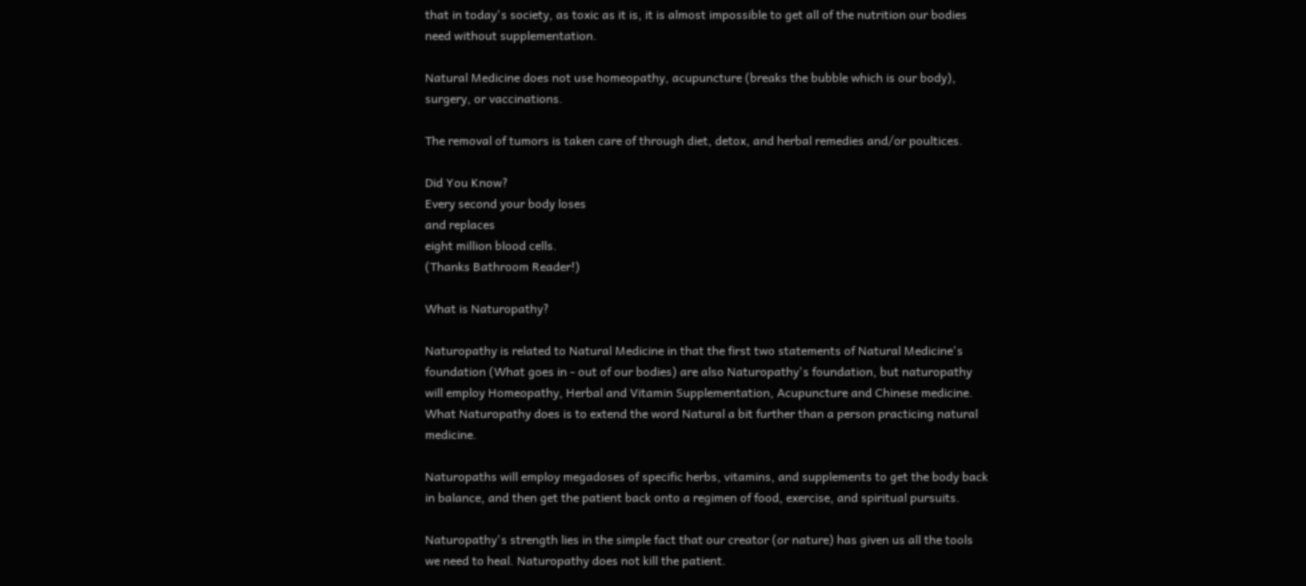that in today's society, as toxic as it is, it is almost impossible to get all of the nutrition our bodies need without supplementation.

Natural Medicine does not use homeopathy, acupuncture (breaks the bubble which is our body), surgery, or vaccinations.

The removal of tumors is taken care of through diet, detox, and herbal remedies and/or poultices.

Did You Know?
Every second your body loses
and replaces
eight million blood cells.
(Thanks Bathroom Reader!)

What is Naturopathy?

Naturopathy is related to Natural Medicine in that the first two statements of Natural Medicine's foundation (What goes in - out of our bodies) are also Naturopathy's foundation, but naturopathy will employ Homeopathy, Herbal and Vitamin Supplementation, Acupuncture and Chinese medicine. What Naturopathy does is to extend the word Natural a bit further than a person practicing natural medicine.

Naturopaths will employ megadoses of specific herbs, vitamins, and supplements to get the body back in balance, and then get the patient back onto a regimen of food, exercise, and spiritual pursuits.

Naturopathy's strength lies in the simple fact that our creator (or nature) has given us all the tools we need to heal. Naturopathy does not kill the patient.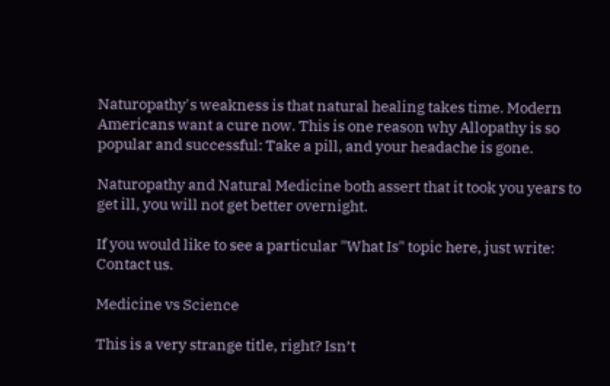Naturopathy's weakness is that natural healing takes time. Modern Americans want a cure now. This is one reason why Allopathy is so popular and successful: Take a pill, and your headache is gone.

Naturopathy and Natural Medicine both assert that it took you years to get ill, you will not get better overnight.

If you would like to see a particular "What Is" topic here, just write: Contact us.

Medicine vs Science

This is a very strange title, right? Isn’t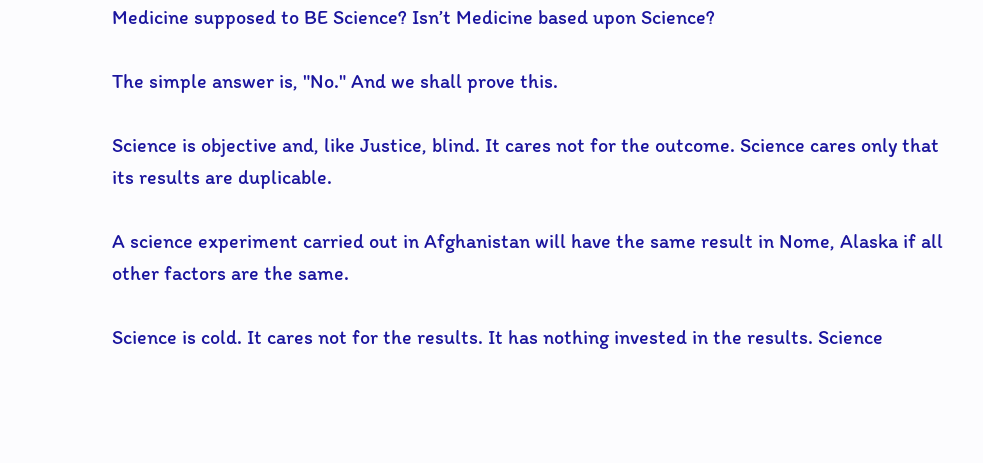Medicine supposed to BE Science? Isn’t Medicine based upon Science?

The simple answer is, "No." And we shall prove this.

Science is objective and, like Justice, blind. It cares not for the outcome. Science cares only that its results are duplicable.

A science experiment carried out in Afghanistan will have the same result in Nome, Alaska if all other factors are the same.

Science is cold. It cares not for the results. It has nothing invested in the results. Science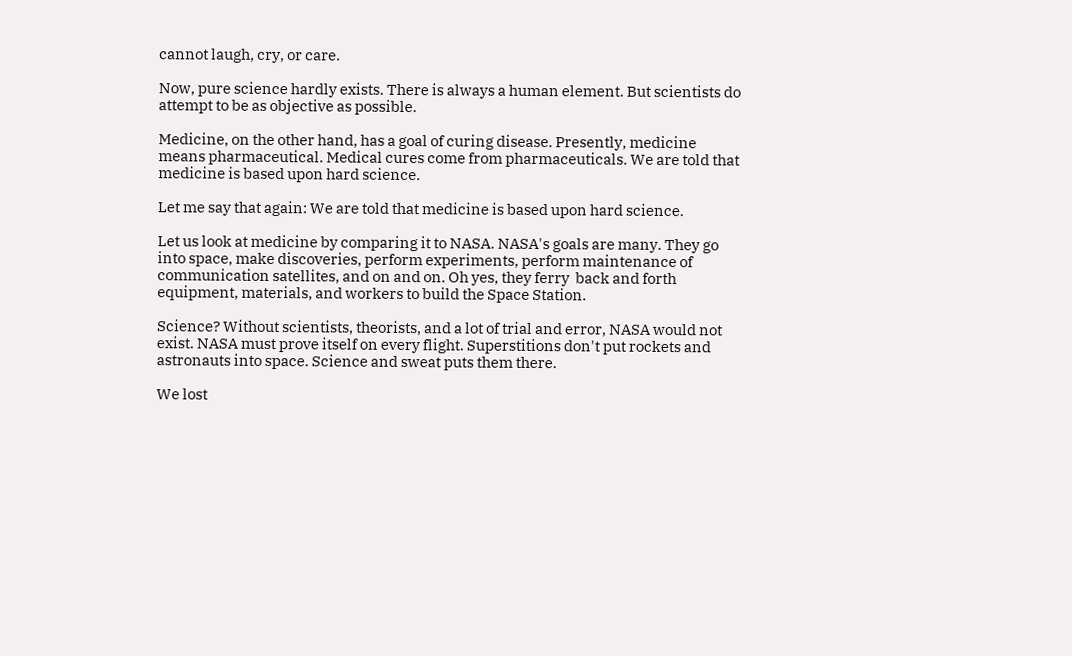cannot laugh, cry, or care.

Now, pure science hardly exists. There is always a human element. But scientists do attempt to be as objective as possible.

Medicine, on the other hand, has a goal of curing disease. Presently, medicine means pharmaceutical. Medical cures come from pharmaceuticals. We are told that medicine is based upon hard science.

Let me say that again: We are told that medicine is based upon hard science.

Let us look at medicine by comparing it to NASA. NASA's goals are many. They go into space, make discoveries, perform experiments, perform maintenance of communication satellites, and on and on. Oh yes, they ferry  back and forth equipment, materials, and workers to build the Space Station.

Science? Without scientists, theorists, and a lot of trial and error, NASA would not exist. NASA must prove itself on every flight. Superstitions don't put rockets and astronauts into space. Science and sweat puts them there.

We lost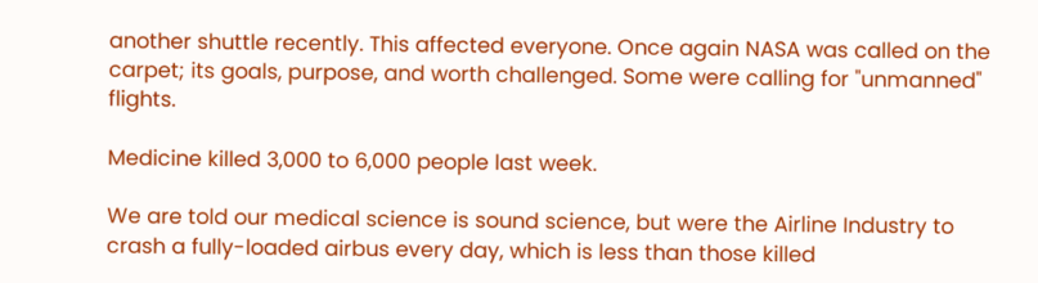another shuttle recently. This affected everyone. Once again NASA was called on the carpet; its goals, purpose, and worth challenged. Some were calling for "unmanned" flights.

Medicine killed 3,000 to 6,000 people last week.

We are told our medical science is sound science, but were the Airline Industry to crash a fully-loaded airbus every day, which is less than those killed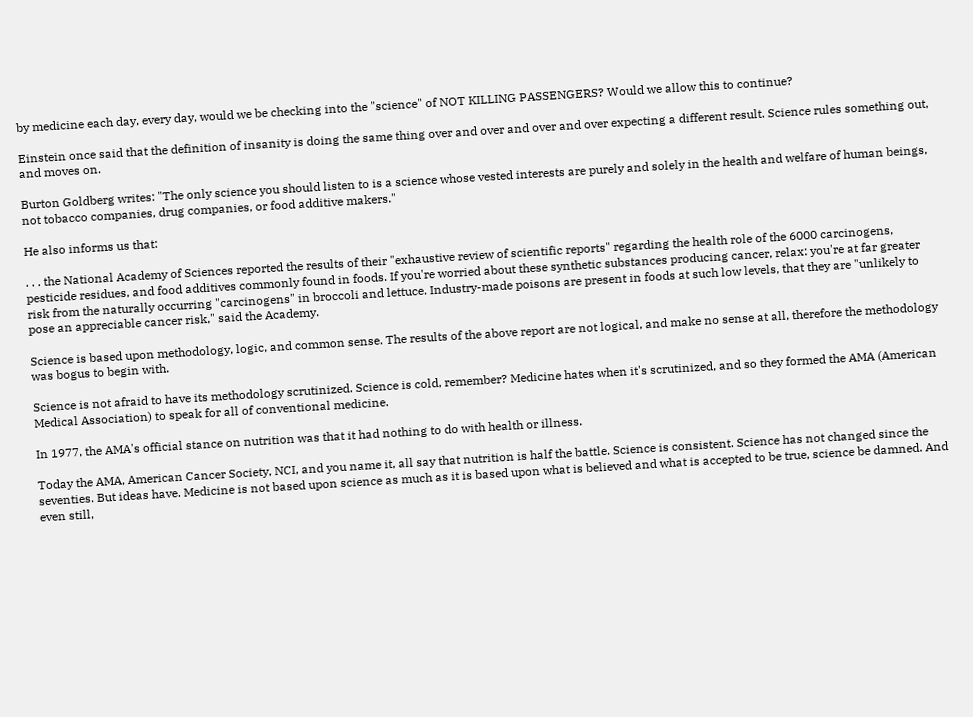by medicine each day, every day, would we be checking into the "science" of NOT KILLING PASSENGERS? Would we allow this to continue?

Einstein once said that the definition of insanity is doing the same thing over and over and over and over expecting a different result. Science rules something out, and moves on.

Burton Goldberg writes: "The only science you should listen to is a science whose vested interests are purely and solely in the health and welfare of human beings, not tobacco companies, drug companies, or food additive makers."

He also informs us that:

. . . the National Academy of Sciences reported the results of their "exhaustive review of scientific reports" regarding the health role of the 6000 carcinogens, pesticide residues, and food additives commonly found in foods. If you're worried about these synthetic substances producing cancer, relax: you're at far greater risk from the naturally occurring "carcinogens" in broccoli and lettuce. Industry-made poisons are present in foods at such low levels, that they are "unlikely to pose an appreciable cancer risk," said the Academy.

Science is based upon methodology, logic, and common sense. The results of the above report are not logical, and make no sense at all, therefore the methodology was bogus to begin with.

Science is not afraid to have its methodology scrutinized. Science is cold, remember? Medicine hates when it's scrutinized, and so they formed the AMA (American Medical Association) to speak for all of conventional medicine.

In 1977, the AMA's official stance on nutrition was that it had nothing to do with health or illness.

Today the AMA, American Cancer Society, NCI, and you name it, all say that nutrition is half the battle. Science is consistent. Science has not changed since the seventies. But ideas have. Medicine is not based upon science as much as it is based upon what is believed and what is accepted to be true, science be damned. And even still,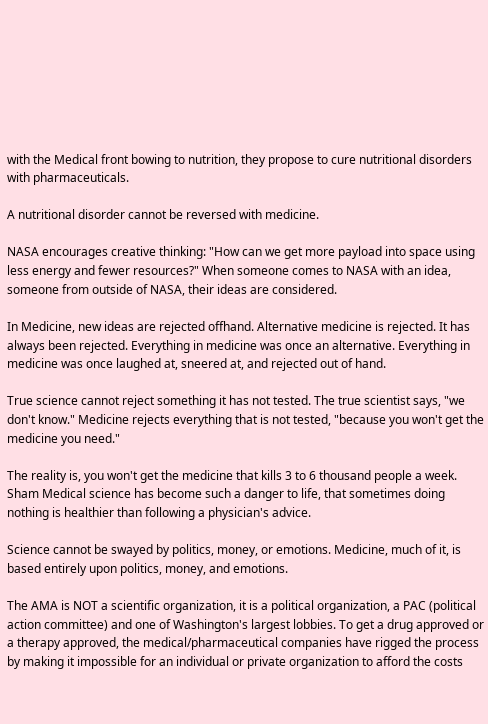with the Medical front bowing to nutrition, they propose to cure nutritional disorders with pharmaceuticals.

A nutritional disorder cannot be reversed with medicine.

NASA encourages creative thinking: "How can we get more payload into space using less energy and fewer resources?" When someone comes to NASA with an idea, someone from outside of NASA, their ideas are considered.

In Medicine, new ideas are rejected offhand. Alternative medicine is rejected. It has always been rejected. Everything in medicine was once an alternative. Everything in medicine was once laughed at, sneered at, and rejected out of hand.

True science cannot reject something it has not tested. The true scientist says, "we don't know." Medicine rejects everything that is not tested, "because you won't get the medicine you need."

The reality is, you won't get the medicine that kills 3 to 6 thousand people a week. Sham Medical science has become such a danger to life, that sometimes doing nothing is healthier than following a physician's advice.

Science cannot be swayed by politics, money, or emotions. Medicine, much of it, is based entirely upon politics, money, and emotions.

The AMA is NOT a scientific organization, it is a political organization, a PAC (political action committee) and one of Washington's largest lobbies. To get a drug approved or a therapy approved, the medical/pharmaceutical companies have rigged the process by making it impossible for an individual or private organization to afford the costs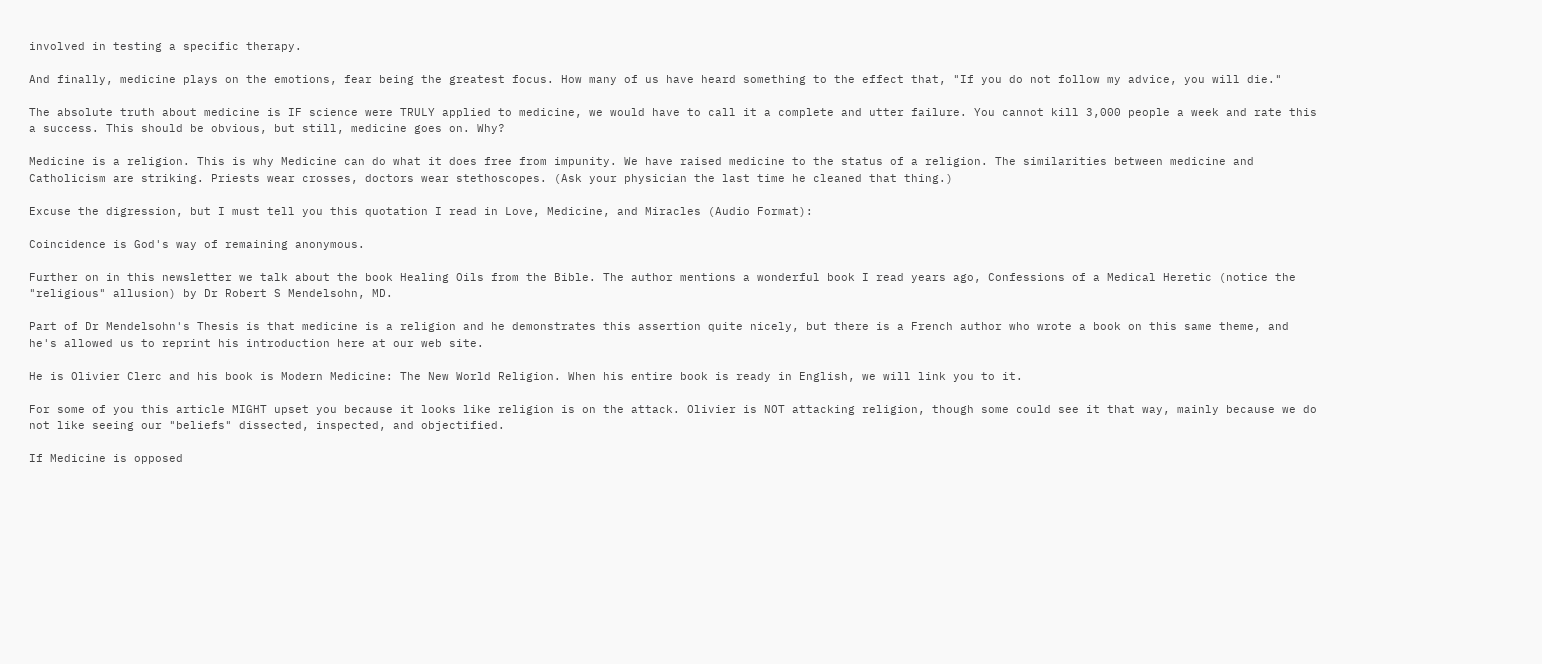involved in testing a specific therapy.

And finally, medicine plays on the emotions, fear being the greatest focus. How many of us have heard something to the effect that, "If you do not follow my advice, you will die."

The absolute truth about medicine is IF science were TRULY applied to medicine, we would have to call it a complete and utter failure. You cannot kill 3,000 people a week and rate this a success. This should be obvious, but still, medicine goes on. Why?

Medicine is a religion. This is why Medicine can do what it does free from impunity. We have raised medicine to the status of a religion. The similarities between medicine and Catholicism are striking. Priests wear crosses, doctors wear stethoscopes. (Ask your physician the last time he cleaned that thing.)

Excuse the digression, but I must tell you this quotation I read in Love, Medicine, and Miracles (Audio Format):

Coincidence is God's way of remaining anonymous.

Further on in this newsletter we talk about the book Healing Oils from the Bible. The author mentions a wonderful book I read years ago, Confessions of a Medical Heretic (notice the "religious" allusion) by Dr Robert S Mendelsohn, MD.

Part of Dr Mendelsohn's Thesis is that medicine is a religion and he demonstrates this assertion quite nicely, but there is a French author who wrote a book on this same theme, and he's allowed us to reprint his introduction here at our web site.

He is Olivier Clerc and his book is Modern Medicine: The New World Religion. When his entire book is ready in English, we will link you to it.

For some of you this article MIGHT upset you because it looks like religion is on the attack. Olivier is NOT attacking religion, though some could see it that way, mainly because we do not like seeing our "beliefs" dissected, inspected, and objectified.

If Medicine is opposed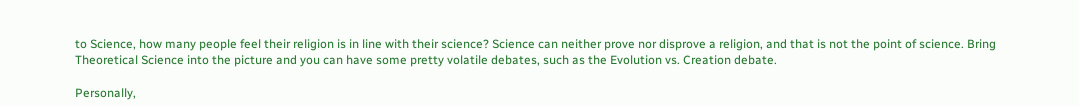to Science, how many people feel their religion is in line with their science? Science can neither prove nor disprove a religion, and that is not the point of science. Bring Theoretical Science into the picture and you can have some pretty volatile debates, such as the Evolution vs. Creation debate.

Personally,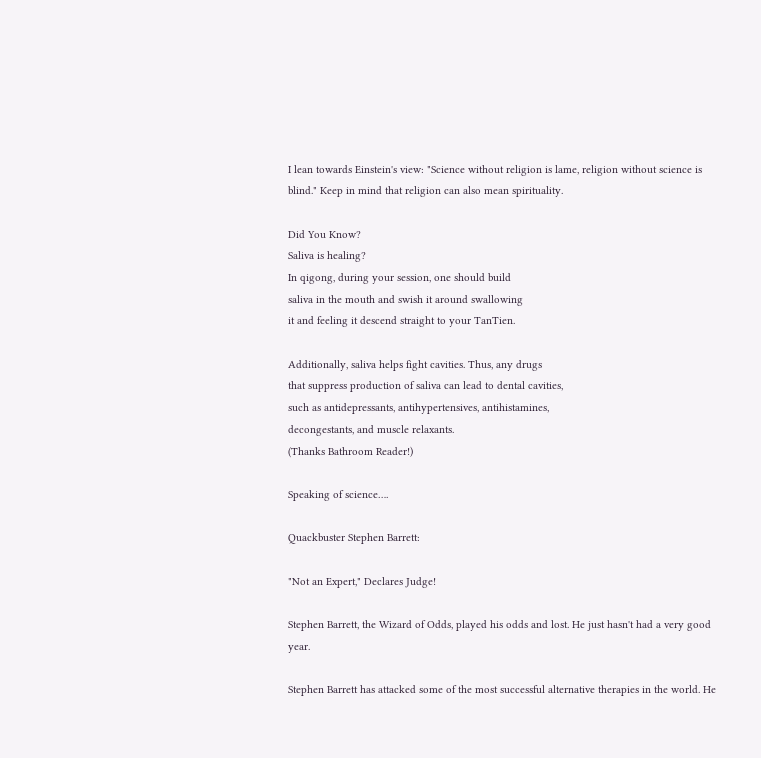I lean towards Einstein's view: "Science without religion is lame, religion without science is blind." Keep in mind that religion can also mean spirituality.

Did You Know?
Saliva is healing?
In qigong, during your session, one should build
saliva in the mouth and swish it around swallowing
it and feeling it descend straight to your TanTien.

Additionally, saliva helps fight cavities. Thus, any drugs
that suppress production of saliva can lead to dental cavities,
such as antidepressants, antihypertensives, antihistamines,
decongestants, and muscle relaxants.
(Thanks Bathroom Reader!)

Speaking of science….

Quackbuster Stephen Barrett:

"Not an Expert," Declares Judge!

Stephen Barrett, the Wizard of Odds, played his odds and lost. He just hasn't had a very good year.

Stephen Barrett has attacked some of the most successful alternative therapies in the world. He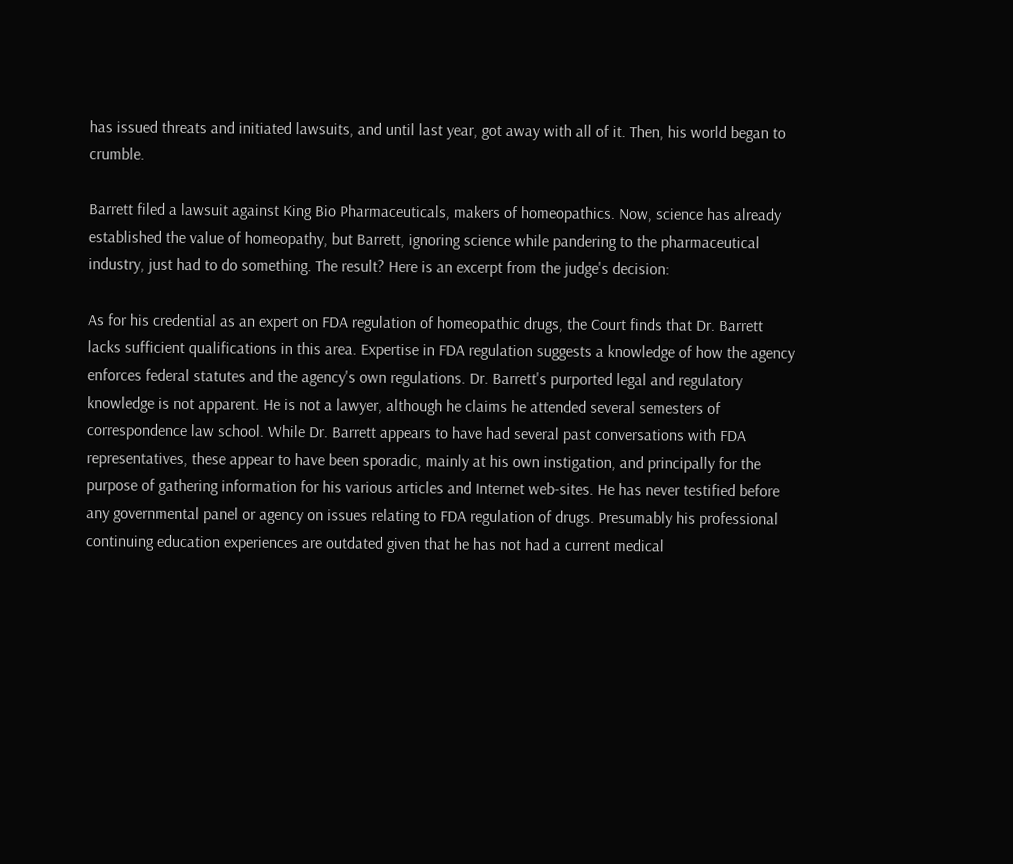has issued threats and initiated lawsuits, and until last year, got away with all of it. Then, his world began to crumble.

Barrett filed a lawsuit against King Bio Pharmaceuticals, makers of homeopathics. Now, science has already established the value of homeopathy, but Barrett, ignoring science while pandering to the pharmaceutical industry, just had to do something. The result? Here is an excerpt from the judge's decision:

As for his credential as an expert on FDA regulation of homeopathic drugs, the Court finds that Dr. Barrett lacks sufficient qualifications in this area. Expertise in FDA regulation suggests a knowledge of how the agency enforces federal statutes and the agency's own regulations. Dr. Barrett's purported legal and regulatory knowledge is not apparent. He is not a lawyer, although he claims he attended several semesters of correspondence law school. While Dr. Barrett appears to have had several past conversations with FDA representatives, these appear to have been sporadic, mainly at his own instigation, and principally for the purpose of gathering information for his various articles and Internet web-sites. He has never testified before any governmental panel or agency on issues relating to FDA regulation of drugs. Presumably his professional continuing education experiences are outdated given that he has not had a current medical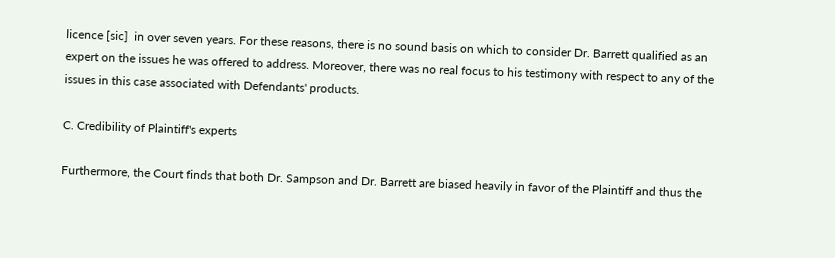licence [sic]  in over seven years. For these reasons, there is no sound basis on which to consider Dr. Barrett qualified as an expert on the issues he was offered to address. Moreover, there was no real focus to his testimony with respect to any of the issues in this case associated with Defendants' products.

C. Credibility of Plaintiff's experts

Furthermore, the Court finds that both Dr. Sampson and Dr. Barrett are biased heavily in favor of the Plaintiff and thus the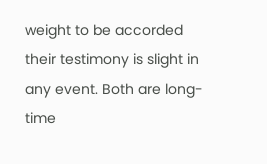weight to be accorded their testimony is slight in any event. Both are long-time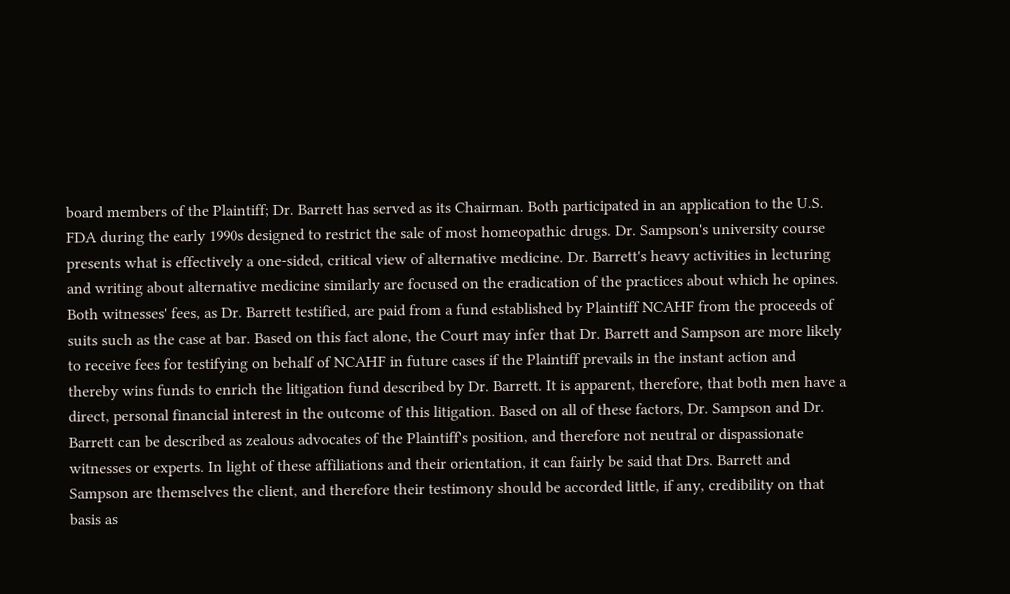board members of the Plaintiff; Dr. Barrett has served as its Chairman. Both participated in an application to the U.S. FDA during the early 1990s designed to restrict the sale of most homeopathic drugs. Dr. Sampson's university course presents what is effectively a one-sided, critical view of alternative medicine. Dr. Barrett's heavy activities in lecturing and writing about alternative medicine similarly are focused on the eradication of the practices about which he opines. Both witnesses' fees, as Dr. Barrett testified, are paid from a fund established by Plaintiff NCAHF from the proceeds of suits such as the case at bar. Based on this fact alone, the Court may infer that Dr. Barrett and Sampson are more likely to receive fees for testifying on behalf of NCAHF in future cases if the Plaintiff prevails in the instant action and thereby wins funds to enrich the litigation fund described by Dr. Barrett. It is apparent, therefore, that both men have a direct, personal financial interest in the outcome of this litigation. Based on all of these factors, Dr. Sampson and Dr. Barrett can be described as zealous advocates of the Plaintiff's position, and therefore not neutral or dispassionate witnesses or experts. In light of these affiliations and their orientation, it can fairly be said that Drs. Barrett and Sampson are themselves the client, and therefore their testimony should be accorded little, if any, credibility on that basis as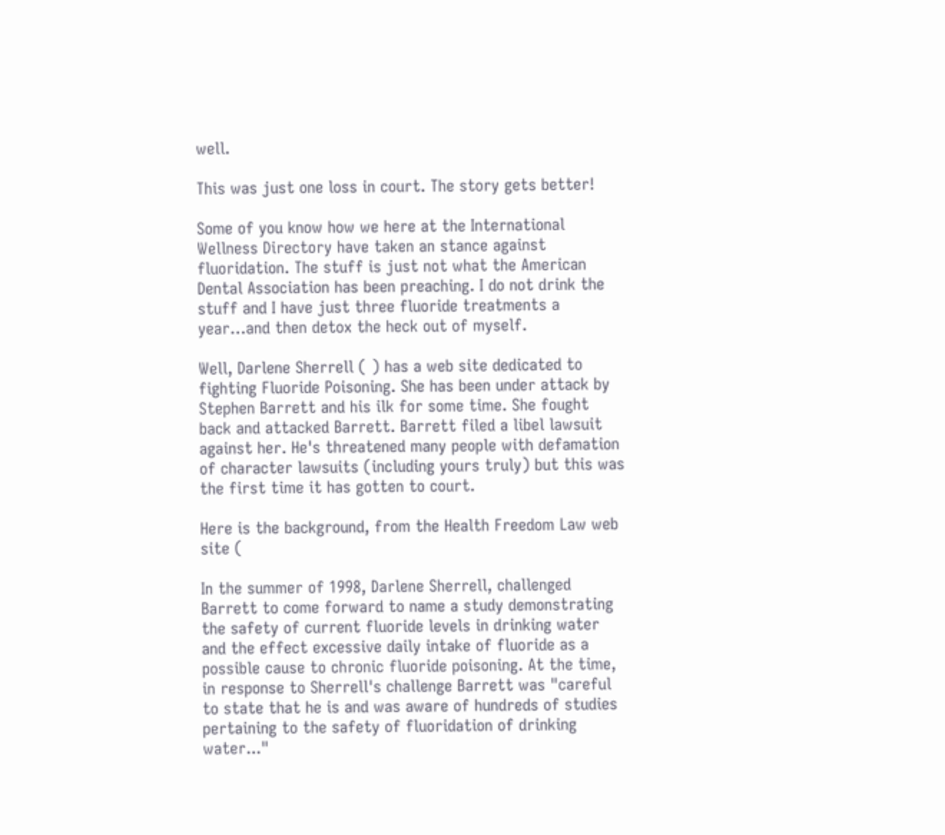well.

This was just one loss in court. The story gets better!

Some of you know how we here at the International Wellness Directory have taken an stance against fluoridation. The stuff is just not what the American Dental Association has been preaching. I do not drink the stuff and I have just three fluoride treatments a year…and then detox the heck out of myself.

Well, Darlene Sherrell ( ) has a web site dedicated to fighting Fluoride Poisoning. She has been under attack by Stephen Barrett and his ilk for some time. She fought back and attacked Barrett. Barrett filed a libel lawsuit against her. He's threatened many people with defamation of character lawsuits (including yours truly) but this was the first time it has gotten to court.

Here is the background, from the Health Freedom Law web site (

In the summer of 1998, Darlene Sherrell, challenged Barrett to come forward to name a study demonstrating the safety of current fluoride levels in drinking water and the effect excessive daily intake of fluoride as a possible cause to chronic fluoride poisoning. At the time, in response to Sherrell's challenge Barrett was "careful to state that he is and was aware of hundreds of studies pertaining to the safety of fluoridation of drinking water..."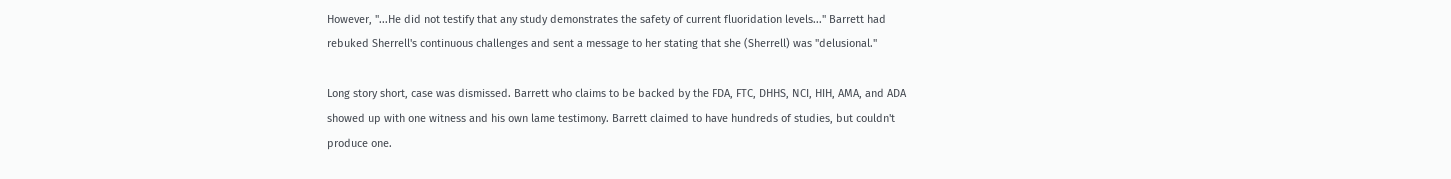However, "...He did not testify that any study demonstrates the safety of current fluoridation levels..." Barrett had rebuked Sherrell's continuous challenges and sent a message to her stating that she (Sherrell) was "delusional."

Long story short, case was dismissed. Barrett who claims to be backed by the FDA, FTC, DHHS, NCI, HIH, AMA, and ADA showed up with one witness and his own lame testimony. Barrett claimed to have hundreds of studies, but couldn't produce one.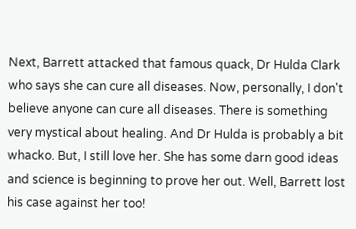Next, Barrett attacked that famous quack, Dr Hulda Clark who says she can cure all diseases. Now, personally, I don't believe anyone can cure all diseases. There is something very mystical about healing. And Dr Hulda is probably a bit whacko. But, I still love her. She has some darn good ideas and science is beginning to prove her out. Well, Barrett lost his case against her too!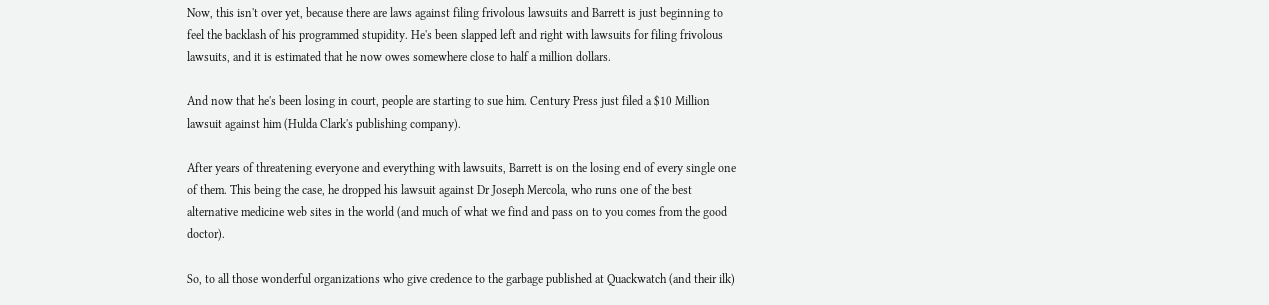Now, this isn't over yet, because there are laws against filing frivolous lawsuits and Barrett is just beginning to feel the backlash of his programmed stupidity. He's been slapped left and right with lawsuits for filing frivolous lawsuits, and it is estimated that he now owes somewhere close to half a million dollars.

And now that he's been losing in court, people are starting to sue him. Century Press just filed a $10 Million lawsuit against him (Hulda Clark's publishing company).

After years of threatening everyone and everything with lawsuits, Barrett is on the losing end of every single one of them. This being the case, he dropped his lawsuit against Dr Joseph Mercola, who runs one of the best alternative medicine web sites in the world (and much of what we find and pass on to you comes from the good doctor).

So, to all those wonderful organizations who give credence to the garbage published at Quackwatch (and their ilk)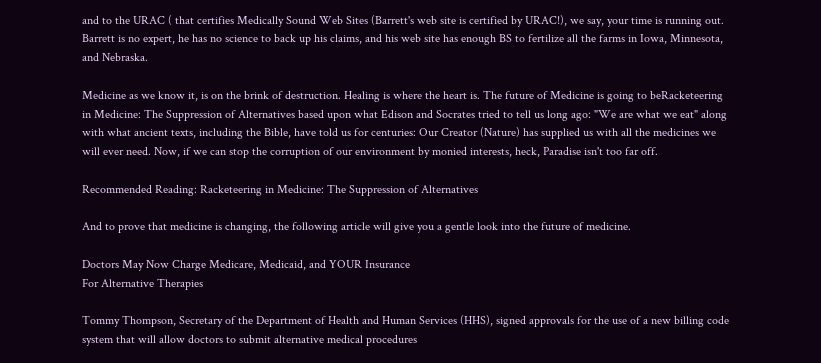and to the URAC ( that certifies Medically Sound Web Sites (Barrett's web site is certified by URAC!), we say, your time is running out. Barrett is no expert, he has no science to back up his claims, and his web site has enough BS to fertilize all the farms in Iowa, Minnesota, and Nebraska.

Medicine as we know it, is on the brink of destruction. Healing is where the heart is. The future of Medicine is going to beRacketeering in Medicine: The Suppression of Alternatives based upon what Edison and Socrates tried to tell us long ago: "We are what we eat" along with what ancient texts, including the Bible, have told us for centuries: Our Creator (Nature) has supplied us with all the medicines we will ever need. Now, if we can stop the corruption of our environment by monied interests, heck, Paradise isn't too far off.

Recommended Reading: Racketeering in Medicine: The Suppression of Alternatives

And to prove that medicine is changing, the following article will give you a gentle look into the future of medicine.

Doctors May Now Charge Medicare, Medicaid, and YOUR Insurance
For Alternative Therapies

Tommy Thompson, Secretary of the Department of Health and Human Services (HHS), signed approvals for the use of a new billing code system that will allow doctors to submit alternative medical procedures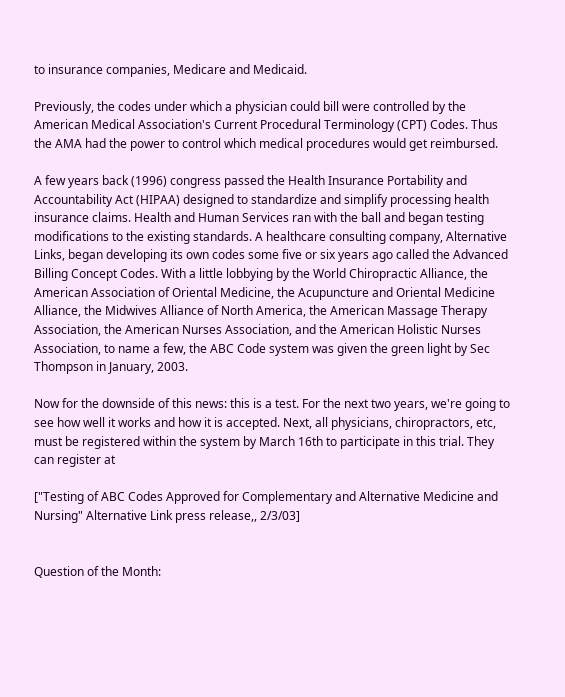to insurance companies, Medicare and Medicaid.

Previously, the codes under which a physician could bill were controlled by the American Medical Association's Current Procedural Terminology (CPT) Codes. Thus the AMA had the power to control which medical procedures would get reimbursed.

A few years back (1996) congress passed the Health Insurance Portability and Accountability Act (HIPAA) designed to standardize and simplify processing health insurance claims. Health and Human Services ran with the ball and began testing modifications to the existing standards. A healthcare consulting company, Alternative Links, began developing its own codes some five or six years ago called the Advanced Billing Concept Codes. With a little lobbying by the World Chiropractic Alliance, the American Association of Oriental Medicine, the Acupuncture and Oriental Medicine Alliance, the Midwives Alliance of North America, the American Massage Therapy Association, the American Nurses Association, and the American Holistic Nurses Association, to name a few, the ABC Code system was given the green light by Sec Thompson in January, 2003.

Now for the downside of this news: this is a test. For the next two years, we're going to see how well it works and how it is accepted. Next, all physicians, chiropractors, etc, must be registered within the system by March 16th to participate in this trial. They can register at

["Testing of ABC Codes Approved for Complementary and Alternative Medicine and Nursing" Alternative Link press release,, 2/3/03]


Question of the Month: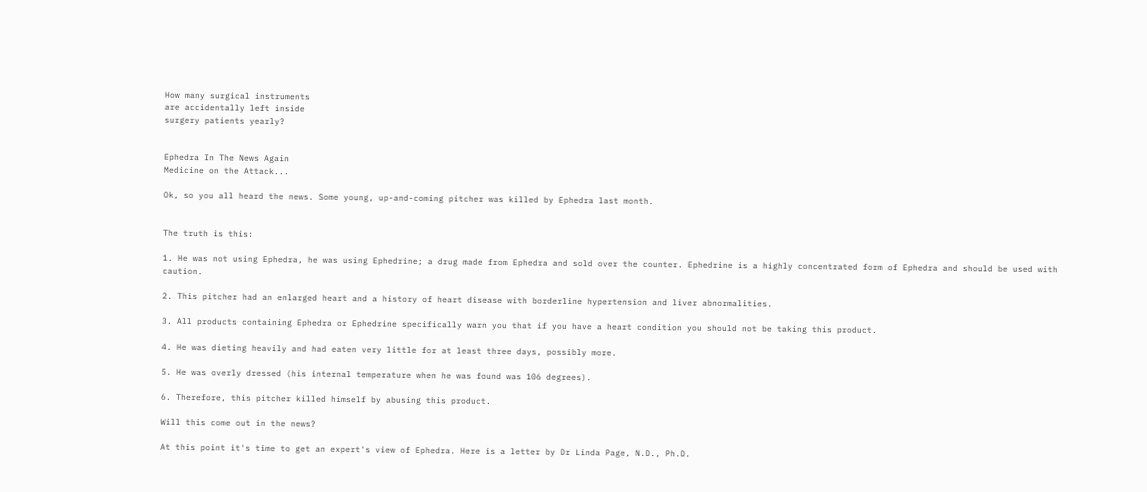How many surgical instruments
are accidentally left inside
surgery patients yearly?


Ephedra In The News Again
Medicine on the Attack...

Ok, so you all heard the news. Some young, up-and-coming pitcher was killed by Ephedra last month.


The truth is this:

1. He was not using Ephedra, he was using Ephedrine; a drug made from Ephedra and sold over the counter. Ephedrine is a highly concentrated form of Ephedra and should be used with caution.

2. This pitcher had an enlarged heart and a history of heart disease with borderline hypertension and liver abnormalities.

3. All products containing Ephedra or Ephedrine specifically warn you that if you have a heart condition you should not be taking this product.

4. He was dieting heavily and had eaten very little for at least three days, possibly more.

5. He was overly dressed (his internal temperature when he was found was 106 degrees).

6. Therefore, this pitcher killed himself by abusing this product.

Will this come out in the news?

At this point it's time to get an expert's view of Ephedra. Here is a letter by Dr Linda Page, N.D., Ph.D.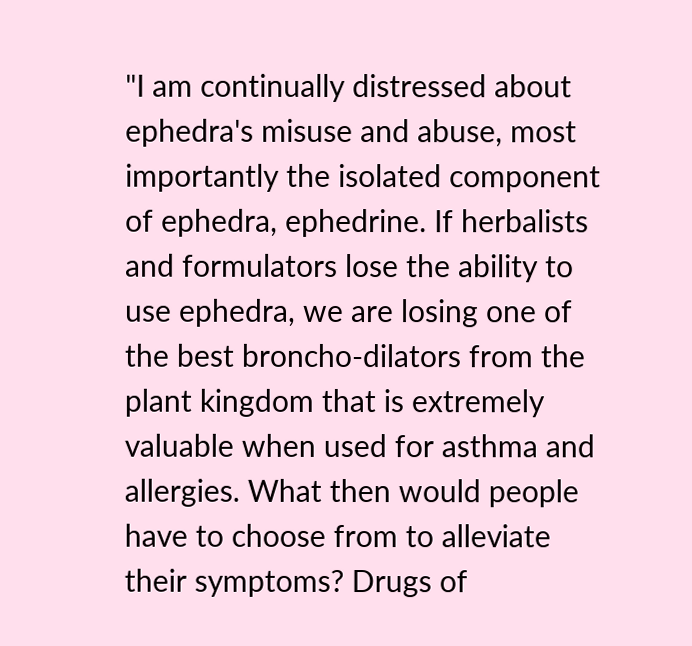"I am continually distressed about ephedra's misuse and abuse, most importantly the isolated component of ephedra, ephedrine. If herbalists and formulators lose the ability to use ephedra, we are losing one of the best broncho-dilators from the plant kingdom that is extremely valuable when used for asthma and allergies. What then would people have to choose from to alleviate their symptoms? Drugs of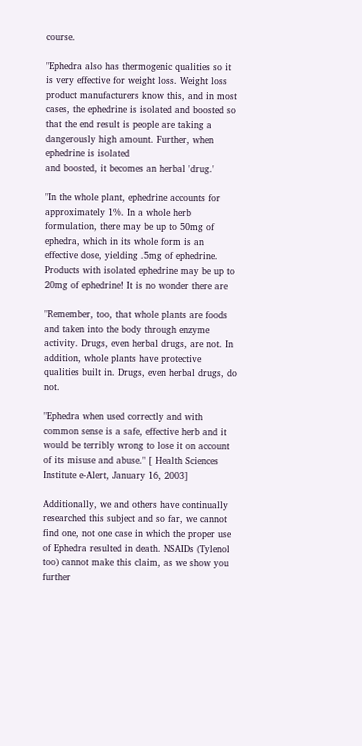course.

"Ephedra also has thermogenic qualities so it is very effective for weight loss. Weight loss product manufacturers know this, and in most cases, the ephedrine is isolated and boosted so that the end result is people are taking a dangerously high amount. Further, when ephedrine is isolated
and boosted, it becomes an herbal 'drug.'

"In the whole plant, ephedrine accounts for approximately 1%. In a whole herb formulation, there may be up to 50mg of ephedra, which in its whole form is an effective dose, yielding .5mg of ephedrine. Products with isolated ephedrine may be up to 20mg of ephedrine! It is no wonder there are

"Remember, too, that whole plants are foods and taken into the body through enzyme activity. Drugs, even herbal drugs, are not. In addition, whole plants have protective qualities built in. Drugs, even herbal drugs, do not.

"Ephedra when used correctly and with common sense is a safe, effective herb and it would be terribly wrong to lose it on account of its misuse and abuse." [ Health Sciences Institute e-Alert, January 16, 2003]

Additionally, we and others have continually researched this subject and so far, we cannot find one, not one case in which the proper use of Ephedra resulted in death. NSAIDs (Tylenol too) cannot make this claim, as we show you further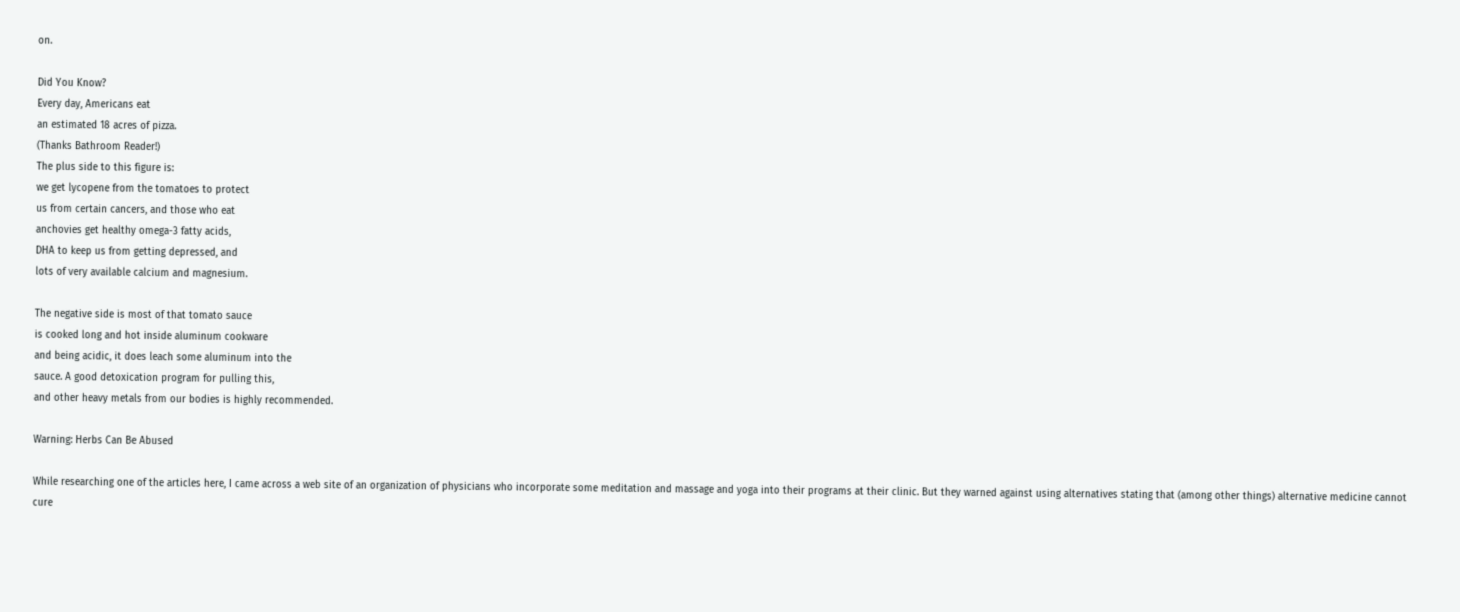on.

Did You Know?
Every day, Americans eat
an estimated 18 acres of pizza.
(Thanks Bathroom Reader!)
The plus side to this figure is:
we get lycopene from the tomatoes to protect
us from certain cancers, and those who eat
anchovies get healthy omega-3 fatty acids,
DHA to keep us from getting depressed, and
lots of very available calcium and magnesium.

The negative side is most of that tomato sauce
is cooked long and hot inside aluminum cookware
and being acidic, it does leach some aluminum into the
sauce. A good detoxication program for pulling this,
and other heavy metals from our bodies is highly recommended.

Warning: Herbs Can Be Abused

While researching one of the articles here, I came across a web site of an organization of physicians who incorporate some meditation and massage and yoga into their programs at their clinic. But they warned against using alternatives stating that (among other things) alternative medicine cannot cure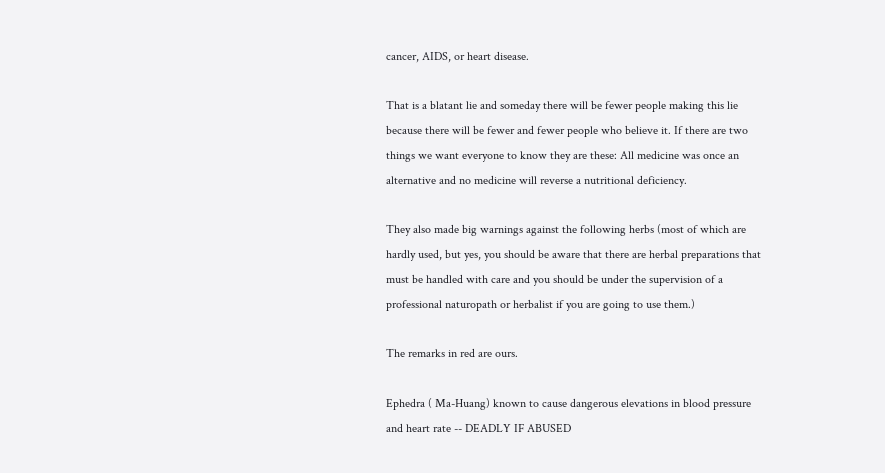cancer, AIDS, or heart disease.

That is a blatant lie and someday there will be fewer people making this lie because there will be fewer and fewer people who believe it. If there are two things we want everyone to know they are these: All medicine was once an alternative and no medicine will reverse a nutritional deficiency.

They also made big warnings against the following herbs (most of which are hardly used, but yes, you should be aware that there are herbal preparations that must be handled with care and you should be under the supervision of a professional naturopath or herbalist if you are going to use them.)

The remarks in red are ours.

Ephedra ( Ma-Huang) known to cause dangerous elevations in blood pressure and heart rate -- DEADLY IF ABUSED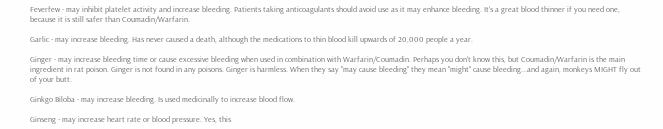Feverfew - may inhibit platelet activity and increase bleeding. Patients taking anticoagulants should avoid use as it may enhance bleeding. It's a great blood thinner if you need one, because it is still safer than Coumadin/Warfarin.

Garlic - may increase bleeding. Has never caused a death, although the medications to thin blood kill upwards of 20,000 people a year.

Ginger - may increase bleeding time or cause excessive bleeding when used in combination with Warfarin/Coumadin. Perhaps you don't know this, but Coumadin/Warfarin is the main ingredient in rat poison. Ginger is not found in any poisons. Ginger is harmless. When they say "may cause bleeding" they mean "might" cause bleeding...and again, monkeys MIGHT fly out of your butt.

Ginkgo Biloba - may increase bleeding. Is used medicinally to increase blood flow.

Ginseng - may increase heart rate or blood pressure. Yes, this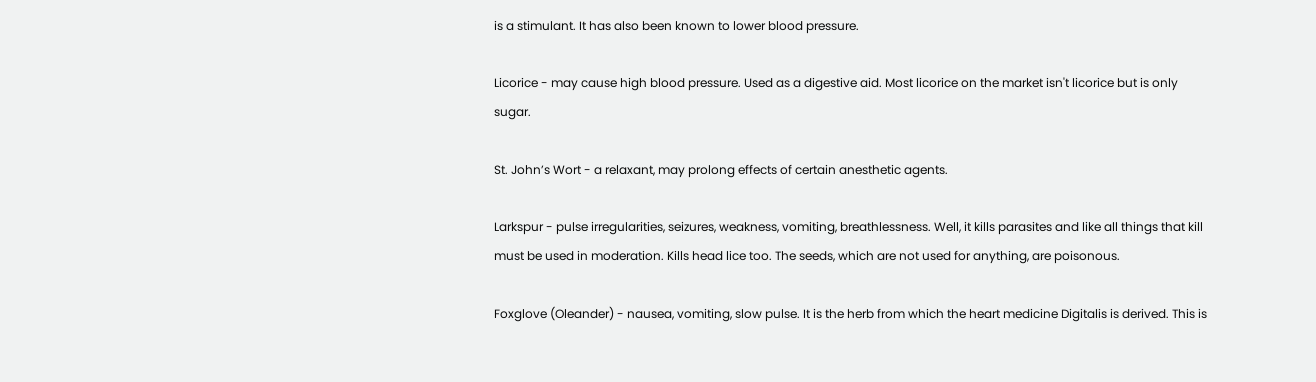is a stimulant. It has also been known to lower blood pressure.

Licorice - may cause high blood pressure. Used as a digestive aid. Most licorice on the market isn't licorice but is only sugar.

St. John’s Wort - a relaxant, may prolong effects of certain anesthetic agents.

Larkspur - pulse irregularities, seizures, weakness, vomiting, breathlessness. Well, it kills parasites and like all things that kill must be used in moderation. Kills head lice too. The seeds, which are not used for anything, are poisonous.

Foxglove (Oleander) - nausea, vomiting, slow pulse. It is the herb from which the heart medicine Digitalis is derived. This is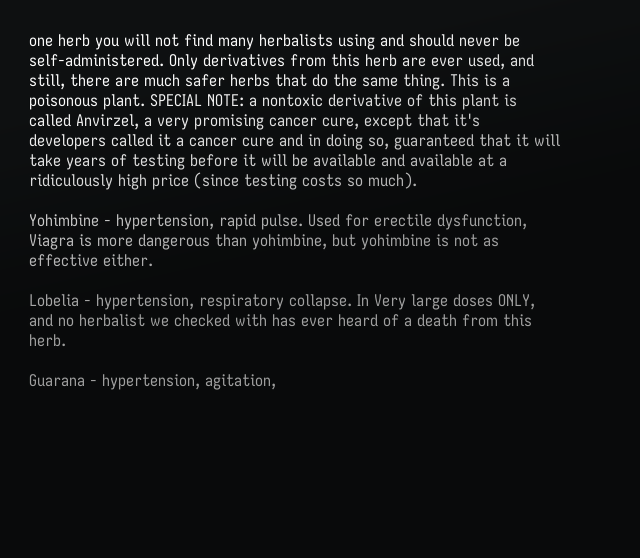one herb you will not find many herbalists using and should never be self-administered. Only derivatives from this herb are ever used, and still, there are much safer herbs that do the same thing. This is a poisonous plant. SPECIAL NOTE: a nontoxic derivative of this plant is called Anvirzel, a very promising cancer cure, except that it's developers called it a cancer cure and in doing so, guaranteed that it will take years of testing before it will be available and available at a ridiculously high price (since testing costs so much).

Yohimbine - hypertension, rapid pulse. Used for erectile dysfunction, Viagra is more dangerous than yohimbine, but yohimbine is not as effective either.

Lobelia - hypertension, respiratory collapse. In Very large doses ONLY, and no herbalist we checked with has ever heard of a death from this herb.

Guarana - hypertension, agitation,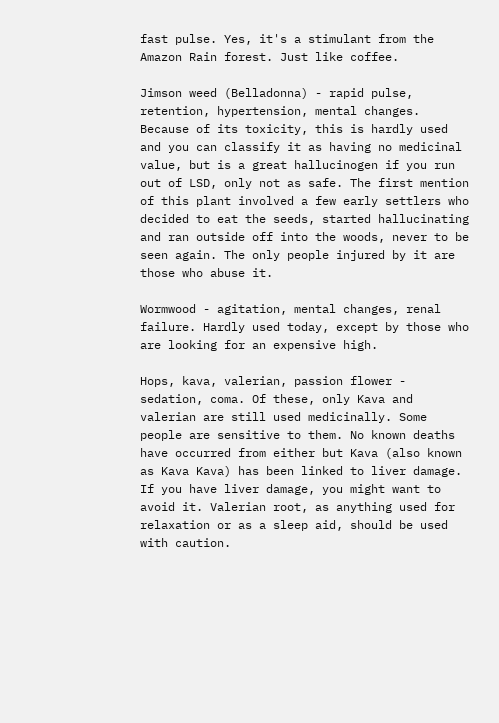fast pulse. Yes, it's a stimulant from the Amazon Rain forest. Just like coffee.

Jimson weed (Belladonna) - rapid pulse, retention, hypertension, mental changes. Because of its toxicity, this is hardly used and you can classify it as having no medicinal value, but is a great hallucinogen if you run out of LSD, only not as safe. The first mention of this plant involved a few early settlers who decided to eat the seeds, started hallucinating and ran outside off into the woods, never to be seen again. The only people injured by it are those who abuse it.

Wormwood - agitation, mental changes, renal failure. Hardly used today, except by those who are looking for an expensive high.

Hops, kava, valerian, passion flower - sedation, coma. Of these, only Kava and valerian are still used medicinally. Some people are sensitive to them. No known deaths have occurred from either but Kava (also known as Kava Kava) has been linked to liver damage. If you have liver damage, you might want to avoid it. Valerian root, as anything used for relaxation or as a sleep aid, should be used with caution.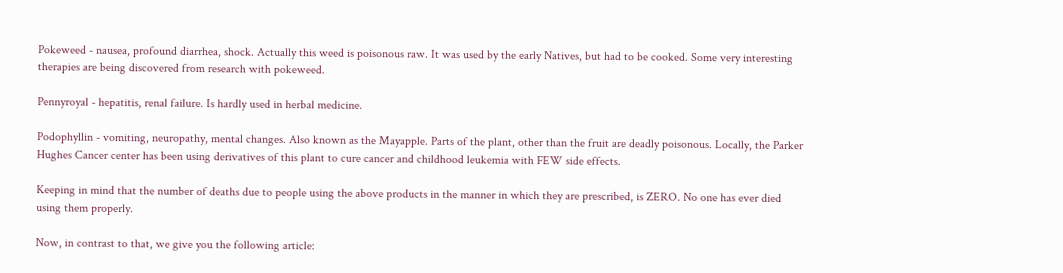Pokeweed - nausea, profound diarrhea, shock. Actually this weed is poisonous raw. It was used by the early Natives, but had to be cooked. Some very interesting therapies are being discovered from research with pokeweed.

Pennyroyal - hepatitis, renal failure. Is hardly used in herbal medicine.

Podophyllin - vomiting, neuropathy, mental changes. Also known as the Mayapple. Parts of the plant, other than the fruit are deadly poisonous. Locally, the Parker Hughes Cancer center has been using derivatives of this plant to cure cancer and childhood leukemia with FEW side effects.

Keeping in mind that the number of deaths due to people using the above products in the manner in which they are prescribed, is ZERO. No one has ever died using them properly.

Now, in contrast to that, we give you the following article: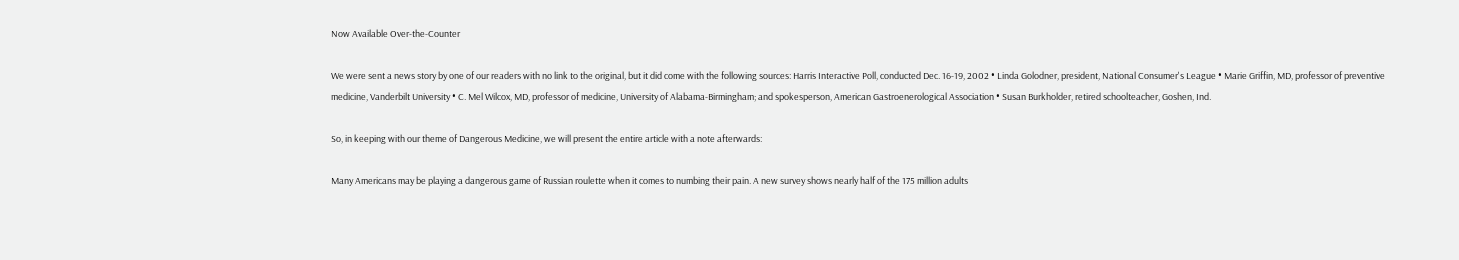Now Available Over-the-Counter

We were sent a news story by one of our readers with no link to the original, but it did come with the following sources: Harris Interactive Poll, conducted Dec. 16-19, 2002 • Linda Golodner, president, National Consumer's League • Marie Griffin, MD, professor of preventive medicine, Vanderbilt University • C. Mel Wilcox, MD, professor of medicine, University of Alabama-Birmingham; and spokesperson, American Gastroenerological Association • Susan Burkholder, retired schoolteacher, Goshen, Ind.

So, in keeping with our theme of Dangerous Medicine, we will present the entire article with a note afterwards:

Many Americans may be playing a dangerous game of Russian roulette when it comes to numbing their pain. A new survey shows nearly half of the 175 million adults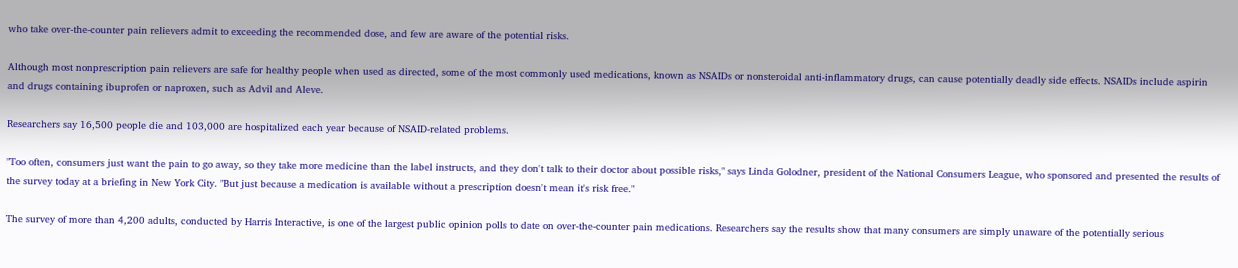who take over-the-counter pain relievers admit to exceeding the recommended dose, and few are aware of the potential risks.

Although most nonprescription pain relievers are safe for healthy people when used as directed, some of the most commonly used medications, known as NSAIDs or nonsteroidal anti-inflammatory drugs, can cause potentially deadly side effects. NSAIDs include aspirin and drugs containing ibuprofen or naproxen, such as Advil and Aleve.

Researchers say 16,500 people die and 103,000 are hospitalized each year because of NSAID-related problems.

"Too often, consumers just want the pain to go away, so they take more medicine than the label instructs, and they don't talk to their doctor about possible risks," says Linda Golodner, president of the National Consumers League, who sponsored and presented the results of the survey today at a briefing in New York City. "But just because a medication is available without a prescription doesn't mean it's risk free."

The survey of more than 4,200 adults, conducted by Harris Interactive, is one of the largest public opinion polls to date on over-the-counter pain medications. Researchers say the results show that many consumers are simply unaware of the potentially serious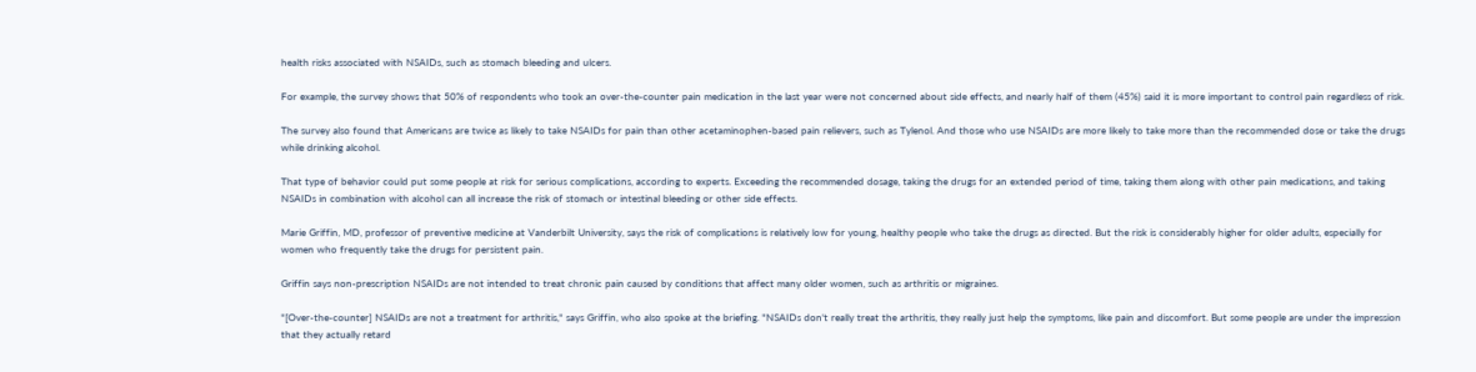health risks associated with NSAIDs, such as stomach bleeding and ulcers.

For example, the survey shows that 50% of respondents who took an over-the-counter pain medication in the last year were not concerned about side effects, and nearly half of them (45%) said it is more important to control pain regardless of risk.

The survey also found that Americans are twice as likely to take NSAIDs for pain than other acetaminophen-based pain relievers, such as Tylenol. And those who use NSAIDs are more likely to take more than the recommended dose or take the drugs while drinking alcohol.

That type of behavior could put some people at risk for serious complications, according to experts. Exceeding the recommended dosage, taking the drugs for an extended period of time, taking them along with other pain medications, and taking NSAIDs in combination with alcohol can all increase the risk of stomach or intestinal bleeding or other side effects.

Marie Griffin, MD, professor of preventive medicine at Vanderbilt University, says the risk of complications is relatively low for young, healthy people who take the drugs as directed. But the risk is considerably higher for older adults, especially for women who frequently take the drugs for persistent pain.

Griffin says non-prescription NSAIDs are not intended to treat chronic pain caused by conditions that affect many older women, such as arthritis or migraines.

"[Over-the-counter] NSAIDs are not a treatment for arthritis," says Griffin, who also spoke at the briefing. "NSAIDs don't really treat the arthritis, they really just help the symptoms, like pain and discomfort. But some people are under the impression that they actually retard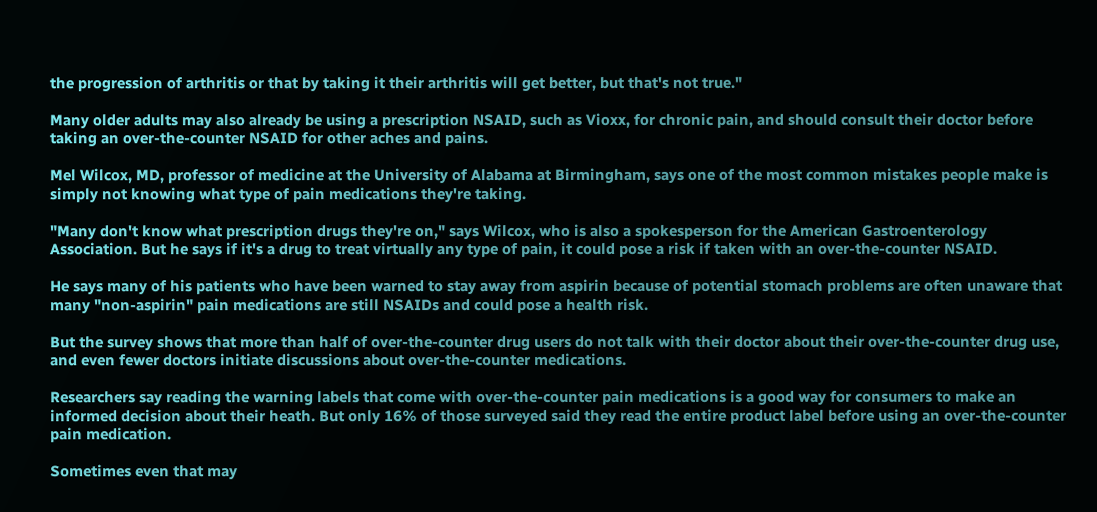the progression of arthritis or that by taking it their arthritis will get better, but that's not true."

Many older adults may also already be using a prescription NSAID, such as Vioxx, for chronic pain, and should consult their doctor before taking an over-the-counter NSAID for other aches and pains.

Mel Wilcox, MD, professor of medicine at the University of Alabama at Birmingham, says one of the most common mistakes people make is simply not knowing what type of pain medications they're taking.

"Many don't know what prescription drugs they're on," says Wilcox, who is also a spokesperson for the American Gastroenterology Association. But he says if it's a drug to treat virtually any type of pain, it could pose a risk if taken with an over-the-counter NSAID.

He says many of his patients who have been warned to stay away from aspirin because of potential stomach problems are often unaware that many "non-aspirin" pain medications are still NSAIDs and could pose a health risk.

But the survey shows that more than half of over-the-counter drug users do not talk with their doctor about their over-the-counter drug use, and even fewer doctors initiate discussions about over-the-counter medications.

Researchers say reading the warning labels that come with over-the-counter pain medications is a good way for consumers to make an informed decision about their heath. But only 16% of those surveyed said they read the entire product label before using an over-the-counter pain medication.

Sometimes even that may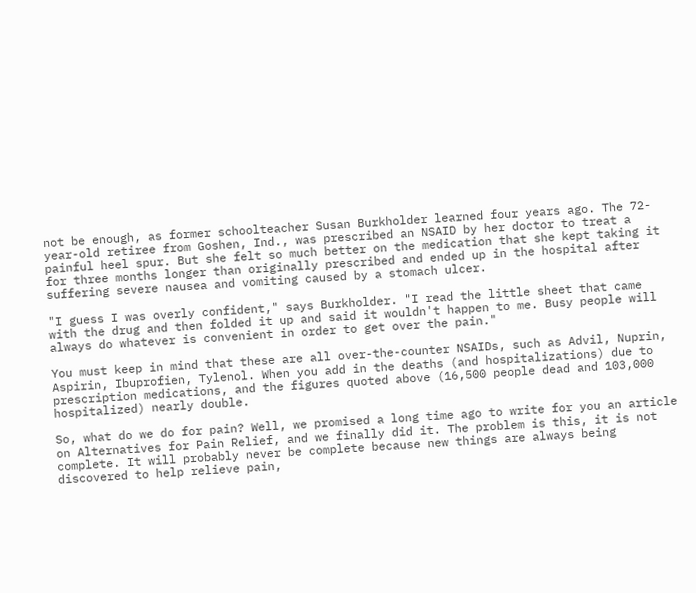not be enough, as former schoolteacher Susan Burkholder learned four years ago. The 72-year-old retiree from Goshen, Ind., was prescribed an NSAID by her doctor to treat a painful heel spur. But she felt so much better on the medication that she kept taking it for three months longer than originally prescribed and ended up in the hospital after suffering severe nausea and vomiting caused by a stomach ulcer.

"I guess I was overly confident," says Burkholder. "I read the little sheet that came with the drug and then folded it up and said it wouldn't happen to me. Busy people will always do whatever is convenient in order to get over the pain."

You must keep in mind that these are all over-the-counter NSAIDs, such as Advil, Nuprin, Aspirin, Ibuprofien, Tylenol. When you add in the deaths (and hospitalizations) due to prescription medications, and the figures quoted above (16,500 people dead and 103,000 hospitalized) nearly double.

So, what do we do for pain? Well, we promised a long time ago to write for you an article on Alternatives for Pain Relief, and we finally did it. The problem is this, it is not complete. It will probably never be complete because new things are always being discovered to help relieve pain,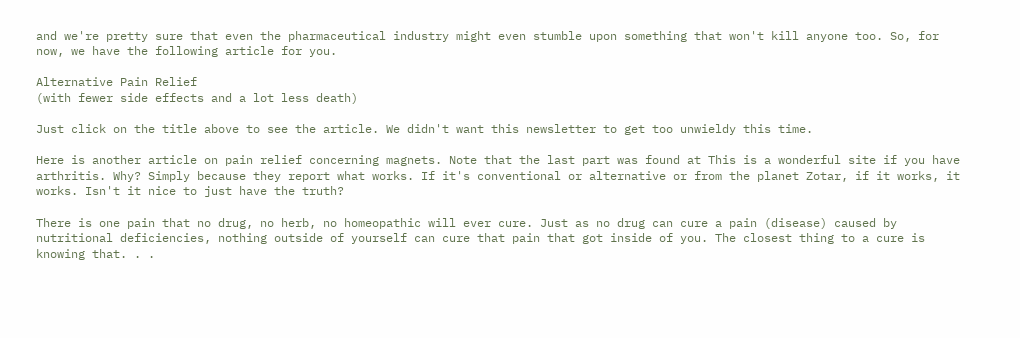and we're pretty sure that even the pharmaceutical industry might even stumble upon something that won't kill anyone too. So, for now, we have the following article for you.

Alternative Pain Relief
(with fewer side effects and a lot less death)

Just click on the title above to see the article. We didn't want this newsletter to get too unwieldy this time.

Here is another article on pain relief concerning magnets. Note that the last part was found at This is a wonderful site if you have arthritis. Why? Simply because they report what works. If it's conventional or alternative or from the planet Zotar, if it works, it works. Isn't it nice to just have the truth?

There is one pain that no drug, no herb, no homeopathic will ever cure. Just as no drug can cure a pain (disease) caused by nutritional deficiencies, nothing outside of yourself can cure that pain that got inside of you. The closest thing to a cure is knowing that. . .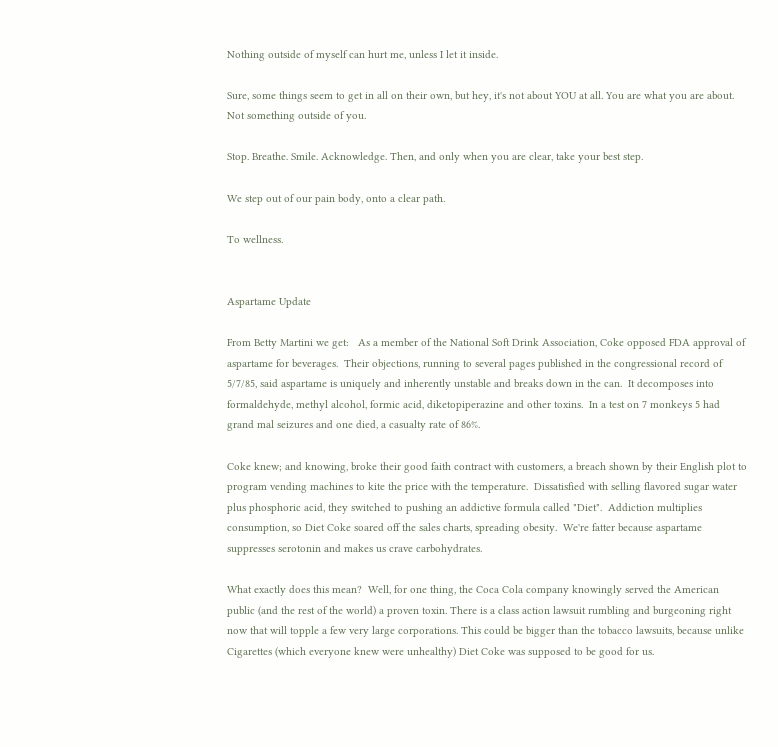Nothing outside of myself can hurt me, unless I let it inside.

Sure, some things seem to get in all on their own, but hey, it's not about YOU at all. You are what you are about. Not something outside of you.

Stop. Breathe. Smile. Acknowledge. Then, and only when you are clear, take your best step.

We step out of our pain body, onto a clear path.

To wellness.


Aspartame Update

From Betty Martini we get:   As a member of the National Soft Drink Association, Coke opposed FDA approval of aspartame for beverages.  Their objections, running to several pages published in the congressional record of 5/7/85, said aspartame is uniquely and inherently unstable and breaks down in the can.  It decomposes into formaldehyde, methyl alcohol, formic acid, diketopiperazine and other toxins.  In a test on 7 monkeys 5 had grand mal seizures and one died, a casualty rate of 86%.

Coke knew; and knowing, broke their good faith contract with customers, a breach shown by their English plot to program vending machines to kite the price with the temperature.  Dissatisfied with selling flavored sugar water plus phosphoric acid, they switched to pushing an addictive formula called "Diet".  Addiction multiplies consumption, so Diet Coke soared off the sales charts, spreading obesity.  We're fatter because aspartame suppresses serotonin and makes us crave carbohydrates.

What exactly does this mean?  Well, for one thing, the Coca Cola company knowingly served the American public (and the rest of the world) a proven toxin. There is a class action lawsuit rumbling and burgeoning right now that will topple a few very large corporations. This could be bigger than the tobacco lawsuits, because unlike Cigarettes (which everyone knew were unhealthy) Diet Coke was supposed to be good for us.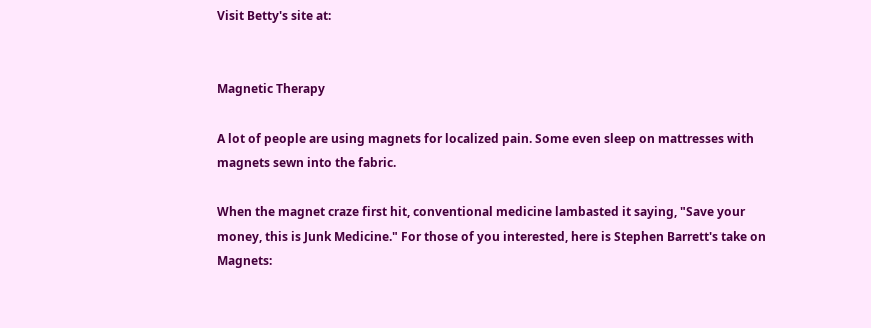Visit Betty's site at:


Magnetic Therapy

A lot of people are using magnets for localized pain. Some even sleep on mattresses with magnets sewn into the fabric.

When the magnet craze first hit, conventional medicine lambasted it saying, "Save your money, this is Junk Medicine." For those of you interested, here is Stephen Barrett's take on Magnets: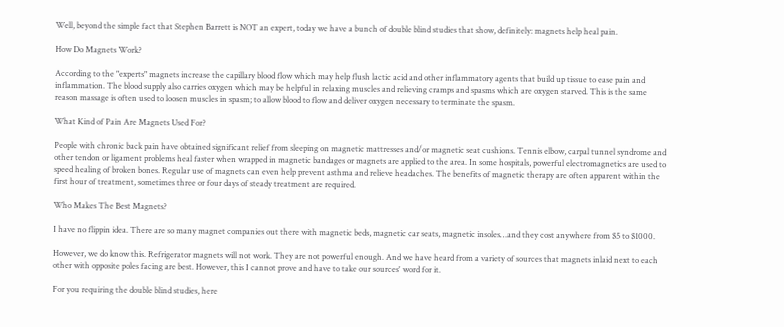Well, beyond the simple fact that Stephen Barrett is NOT an expert, today we have a bunch of double blind studies that show, definitely: magnets help heal pain.

How Do Magnets Work?

According to the "experts" magnets increase the capillary blood flow which may help flush lactic acid and other inflammatory agents that build up tissue to ease pain and inflammation. The blood supply also carries oxygen which may be helpful in relaxing muscles and relieving cramps and spasms which are oxygen starved. This is the same reason massage is often used to loosen muscles in spasm; to allow blood to flow and deliver oxygen necessary to terminate the spasm.

What Kind of Pain Are Magnets Used For?

People with chronic back pain have obtained significant relief from sleeping on magnetic mattresses and/or magnetic seat cushions. Tennis elbow, carpal tunnel syndrome and other tendon or ligament problems heal faster when wrapped in magnetic bandages or magnets are applied to the area. In some hospitals, powerful electromagnetics are used to speed healing of broken bones. Regular use of magnets can even help prevent asthma and relieve headaches. The benefits of magnetic therapy are often apparent within the first hour of treatment, sometimes three or four days of steady treatment are required.

Who Makes The Best Magnets?

I have no flippin idea. There are so many magnet companies out there with magnetic beds, magnetic car seats, magnetic insoles…and they cost anywhere from $5 to $1000.

However, we do know this. Refrigerator magnets will not work. They are not powerful enough. And we have heard from a variety of sources that magnets inlaid next to each other with opposite poles facing are best. However, this I cannot prove and have to take our sources' word for it.

For you requiring the double blind studies, here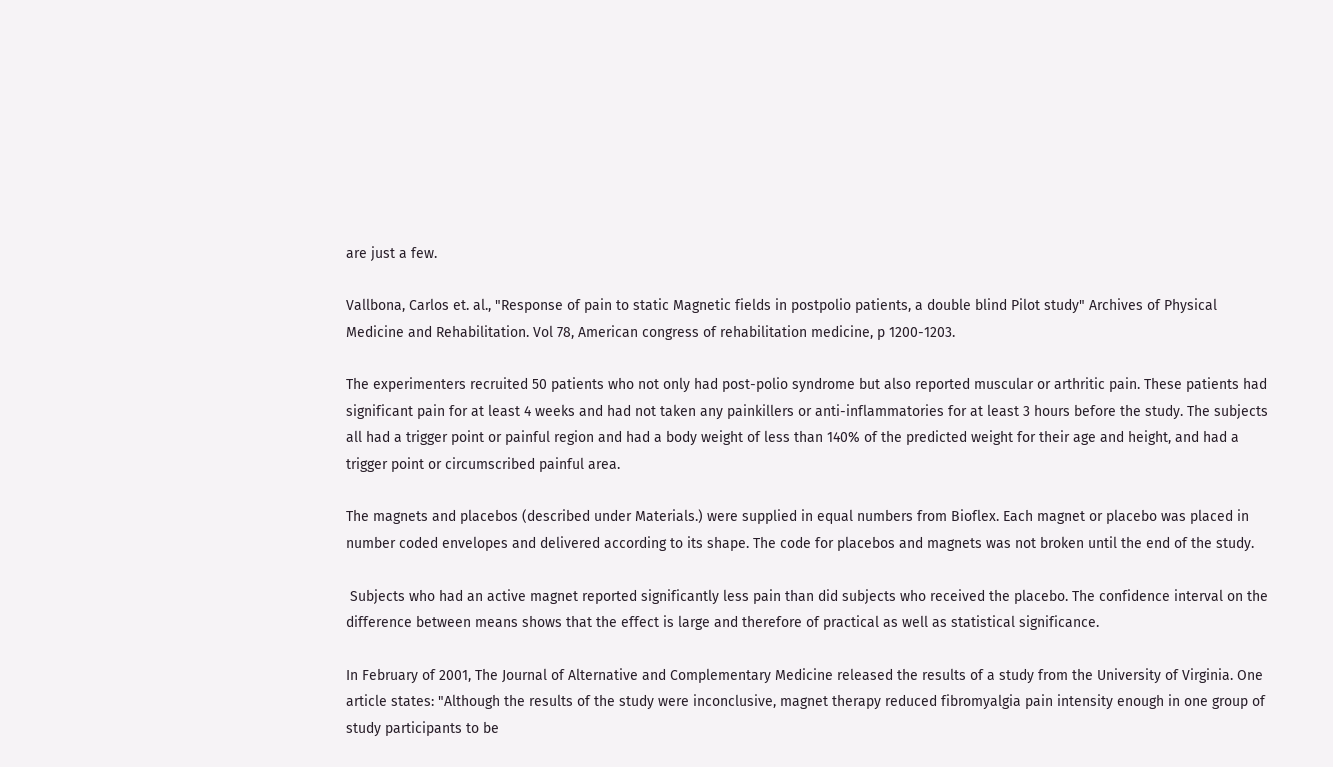are just a few.

Vallbona, Carlos et. al., "Response of pain to static Magnetic fields in postpolio patients, a double blind Pilot study" Archives of Physical Medicine and Rehabilitation. Vol 78, American congress of rehabilitation medicine, p 1200-1203.

The experimenters recruited 50 patients who not only had post-polio syndrome but also reported muscular or arthritic pain. These patients had significant pain for at least 4 weeks and had not taken any painkillers or anti-inflammatories for at least 3 hours before the study. The subjects all had a trigger point or painful region and had a body weight of less than 140% of the predicted weight for their age and height, and had a trigger point or circumscribed painful area.

The magnets and placebos (described under Materials.) were supplied in equal numbers from Bioflex. Each magnet or placebo was placed in number coded envelopes and delivered according to its shape. The code for placebos and magnets was not broken until the end of the study.

 Subjects who had an active magnet reported significantly less pain than did subjects who received the placebo. The confidence interval on the difference between means shows that the effect is large and therefore of practical as well as statistical significance.

In February of 2001, The Journal of Alternative and Complementary Medicine released the results of a study from the University of Virginia. One article states: "Although the results of the study were inconclusive, magnet therapy reduced fibromyalgia pain intensity enough in one group of study participants to be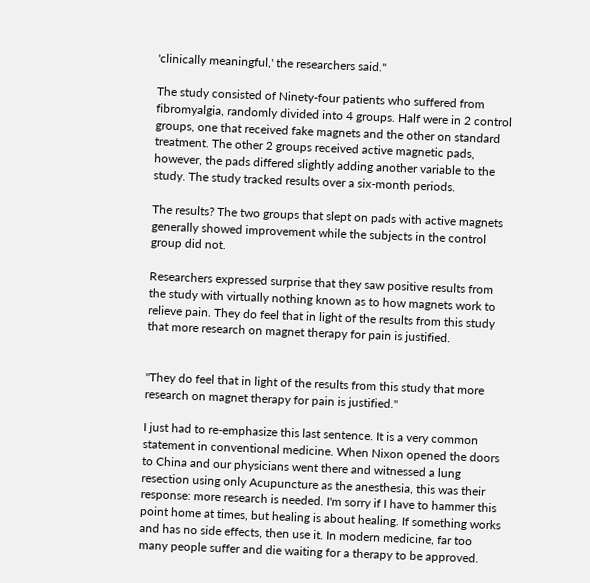'clinically meaningful,' the researchers said."

The study consisted of Ninety-four patients who suffered from fibromyalgia, randomly divided into 4 groups. Half were in 2 control groups, one that received fake magnets and the other on standard treatment. The other 2 groups received active magnetic pads, however, the pads differed slightly adding another variable to the study. The study tracked results over a six-month periods.

The results? The two groups that slept on pads with active magnets generally showed improvement while the subjects in the control group did not.

Researchers expressed surprise that they saw positive results from the study with virtually nothing known as to how magnets work to relieve pain. They do feel that in light of the results from this study that more research on magnet therapy for pain is justified.


"They do feel that in light of the results from this study that more research on magnet therapy for pain is justified."

I just had to re-emphasize this last sentence. It is a very common statement in conventional medicine. When Nixon opened the doors to China and our physicians went there and witnessed a lung resection using only Acupuncture as the anesthesia, this was their response: more research is needed. I'm sorry if I have to hammer this point home at times, but healing is about healing. If something works and has no side effects, then use it. In modern medicine, far too many people suffer and die waiting for a therapy to be approved.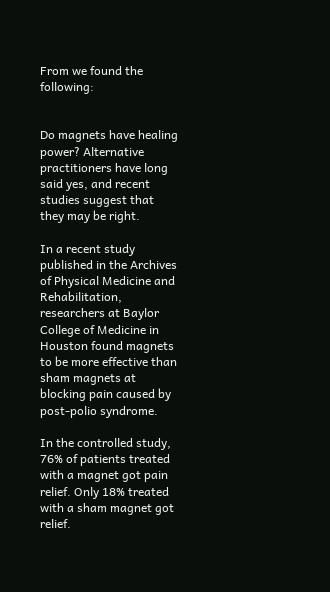From we found the following:


Do magnets have healing power? Alternative practitioners have long said yes, and recent studies suggest that they may be right.

In a recent study published in the Archives of Physical Medicine and Rehabilitation, researchers at Baylor College of Medicine in Houston found magnets to be more effective than sham magnets at blocking pain caused by post-polio syndrome.

In the controlled study, 76% of patients treated with a magnet got pain relief. Only 18% treated with a sham magnet got relief.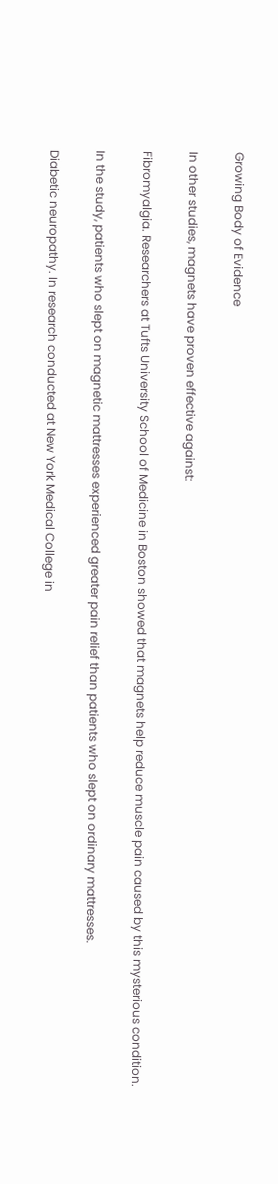Growing Body of Evidence

In other studies, magnets have proven effective against:

Fibromyalgia. Researchers at Tufts University School of Medicine in Boston showed that magnets help reduce muscle pain caused by this mysterious condition.

In the study, patients who slept on magnetic mattresses experienced greater pain relief than patients who slept on ordinary mattresses.

Diabetic neuropathy. In research conducted at New York Medical College in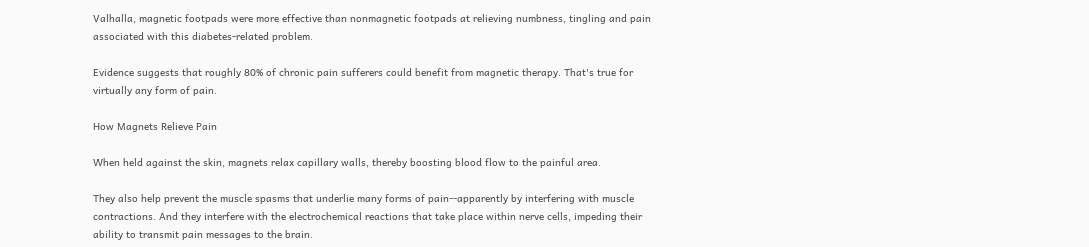Valhalla, magnetic footpads were more effective than nonmagnetic footpads at relieving numbness, tingling and pain associated with this diabetes-related problem.

Evidence suggests that roughly 80% of chronic pain sufferers could benefit from magnetic therapy. That's true for virtually any form of pain.

How Magnets Relieve Pain

When held against the skin, magnets relax capillary walls, thereby boosting blood flow to the painful area.

They also help prevent the muscle spasms that underlie many forms of pain--apparently by interfering with muscle contractions. And they interfere with the electrochemical reactions that take place within nerve cells, impeding their ability to transmit pain messages to the brain.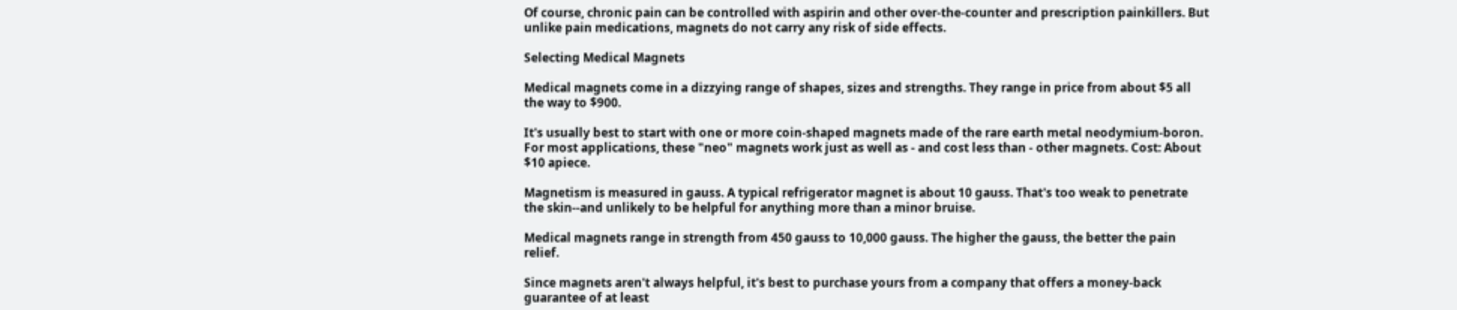Of course, chronic pain can be controlled with aspirin and other over-the-counter and prescription painkillers. But unlike pain medications, magnets do not carry any risk of side effects.

Selecting Medical Magnets

Medical magnets come in a dizzying range of shapes, sizes and strengths. They range in price from about $5 all the way to $900.

It's usually best to start with one or more coin-shaped magnets made of the rare earth metal neodymium-boron. For most applications, these "neo" magnets work just as well as - and cost less than - other magnets. Cost: About $10 apiece.

Magnetism is measured in gauss. A typical refrigerator magnet is about 10 gauss. That's too weak to penetrate the skin--and unlikely to be helpful for anything more than a minor bruise.

Medical magnets range in strength from 450 gauss to 10,000 gauss. The higher the gauss, the better the pain relief.

Since magnets aren't always helpful, it's best to purchase yours from a company that offers a money-back guarantee of at least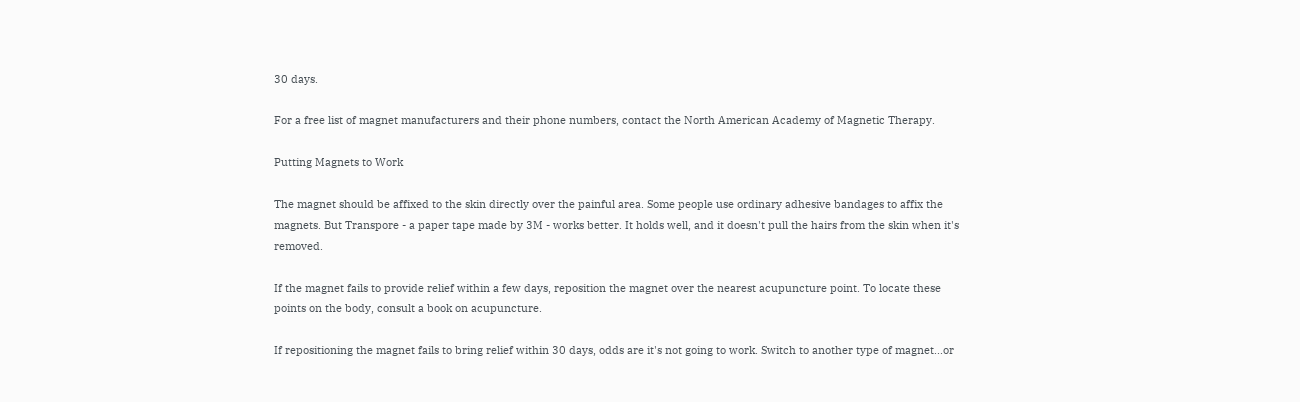30 days.

For a free list of magnet manufacturers and their phone numbers, contact the North American Academy of Magnetic Therapy.

Putting Magnets to Work

The magnet should be affixed to the skin directly over the painful area. Some people use ordinary adhesive bandages to affix the magnets. But Transpore - a paper tape made by 3M - works better. It holds well, and it doesn't pull the hairs from the skin when it's removed.

If the magnet fails to provide relief within a few days, reposition the magnet over the nearest acupuncture point. To locate these points on the body, consult a book on acupuncture.

If repositioning the magnet fails to bring relief within 30 days, odds are it's not going to work. Switch to another type of magnet...or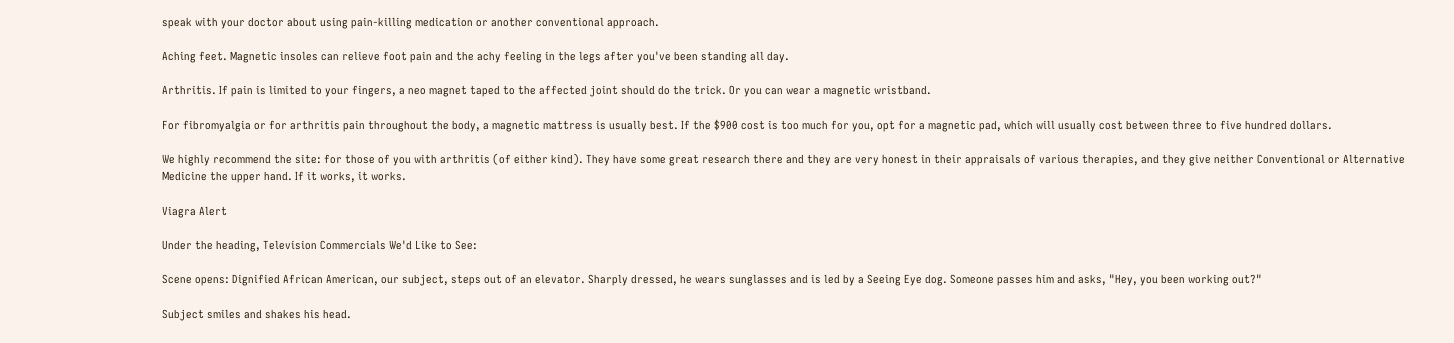speak with your doctor about using pain-killing medication or another conventional approach.

Aching feet. Magnetic insoles can relieve foot pain and the achy feeling in the legs after you've been standing all day.

Arthritis. If pain is limited to your fingers, a neo magnet taped to the affected joint should do the trick. Or you can wear a magnetic wristband.

For fibromyalgia or for arthritis pain throughout the body, a magnetic mattress is usually best. If the $900 cost is too much for you, opt for a magnetic pad, which will usually cost between three to five hundred dollars.

We highly recommend the site: for those of you with arthritis (of either kind). They have some great research there and they are very honest in their appraisals of various therapies, and they give neither Conventional or Alternative Medicine the upper hand. If it works, it works.

Viagra Alert

Under the heading, Television Commercials We'd Like to See:

Scene opens: Dignified African American, our subject, steps out of an elevator. Sharply dressed, he wears sunglasses and is led by a Seeing Eye dog. Someone passes him and asks, "Hey, you been working out?"

Subject smiles and shakes his head.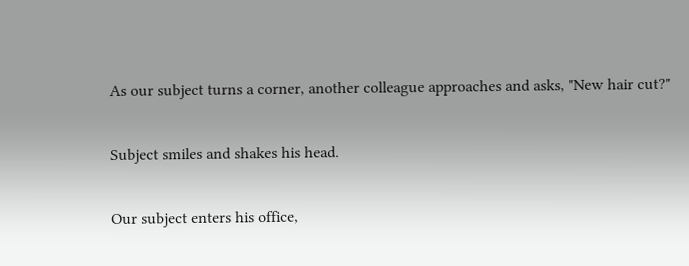As our subject turns a corner, another colleague approaches and asks, "New hair cut?"

Subject smiles and shakes his head.

Our subject enters his office,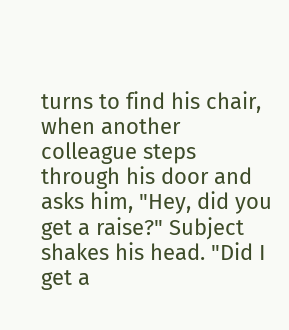turns to find his chair, when another colleague steps through his door and asks him, "Hey, did you get a raise?" Subject shakes his head. "Did I get a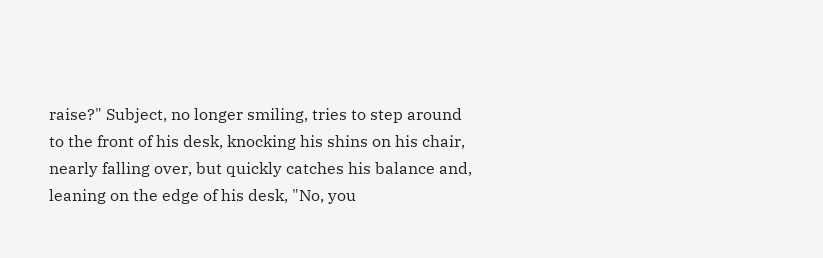raise?" Subject, no longer smiling, tries to step around to the front of his desk, knocking his shins on his chair, nearly falling over, but quickly catches his balance and, leaning on the edge of his desk, "No, you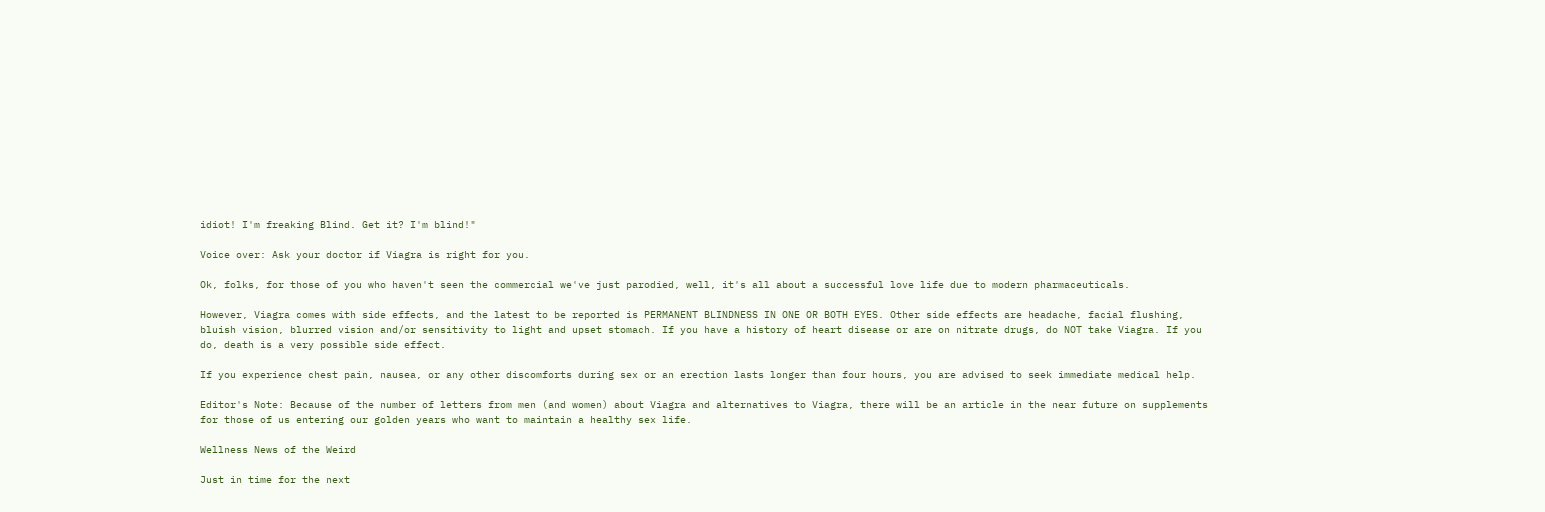idiot! I'm freaking Blind. Get it? I'm blind!"

Voice over: Ask your doctor if Viagra is right for you.

Ok, folks, for those of you who haven't seen the commercial we've just parodied, well, it's all about a successful love life due to modern pharmaceuticals.

However, Viagra comes with side effects, and the latest to be reported is PERMANENT BLINDNESS IN ONE OR BOTH EYES. Other side effects are headache, facial flushing, bluish vision, blurred vision and/or sensitivity to light and upset stomach. If you have a history of heart disease or are on nitrate drugs, do NOT take Viagra. If you do, death is a very possible side effect.

If you experience chest pain, nausea, or any other discomforts during sex or an erection lasts longer than four hours, you are advised to seek immediate medical help.

Editor's Note: Because of the number of letters from men (and women) about Viagra and alternatives to Viagra, there will be an article in the near future on supplements for those of us entering our golden years who want to maintain a healthy sex life.

Wellness News of the Weird

Just in time for the next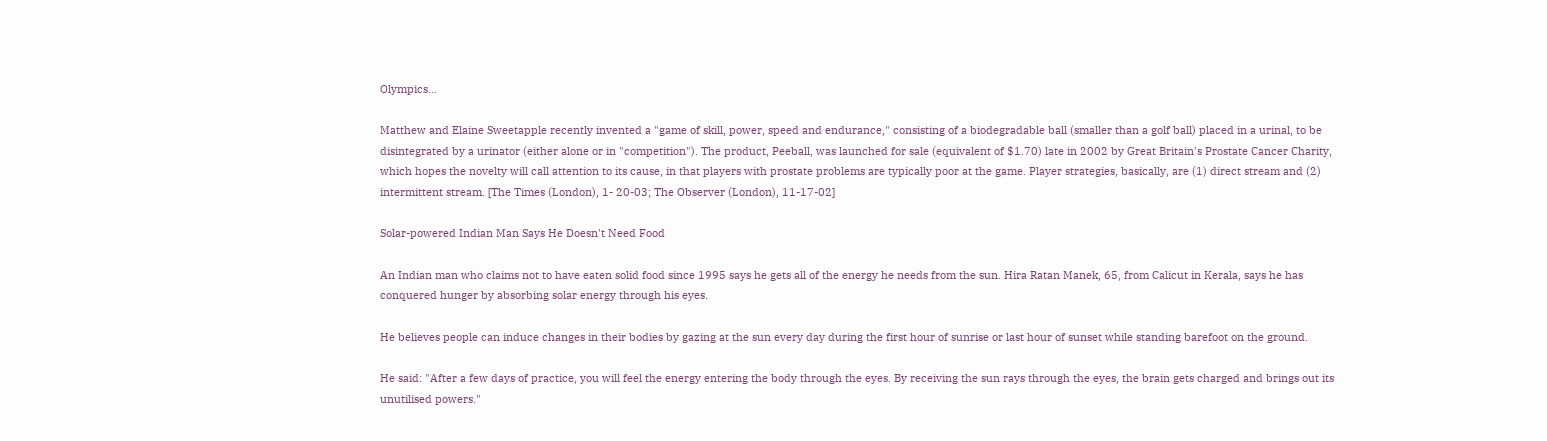Olympics…

Matthew and Elaine Sweetapple recently invented a "game of skill, power, speed and endurance," consisting of a biodegradable ball (smaller than a golf ball) placed in a urinal, to be disintegrated by a urinator (either alone or in "competition"). The product, Peeball, was launched for sale (equivalent of $1.70) late in 2002 by Great Britain's Prostate Cancer Charity, which hopes the novelty will call attention to its cause, in that players with prostate problems are typically poor at the game. Player strategies, basically, are (1) direct stream and (2) intermittent stream. [The Times (London), 1- 20-03; The Observer (London), 11-17-02]

Solar-powered Indian Man Says He Doesn't Need Food

An Indian man who claims not to have eaten solid food since 1995 says he gets all of the energy he needs from the sun. Hira Ratan Manek, 65, from Calicut in Kerala, says he has conquered hunger by absorbing solar energy through his eyes.

He believes people can induce changes in their bodies by gazing at the sun every day during the first hour of sunrise or last hour of sunset while standing barefoot on the ground.

He said: "After a few days of practice, you will feel the energy entering the body through the eyes. By receiving the sun rays through the eyes, the brain gets charged and brings out its unutilised powers."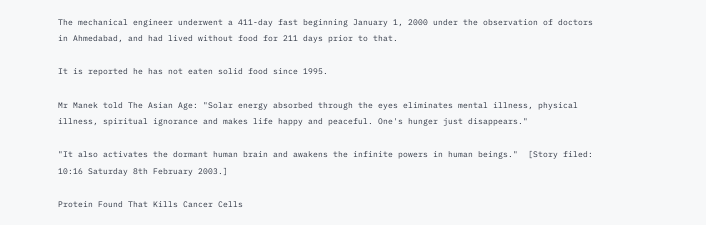The mechanical engineer underwent a 411-day fast beginning January 1, 2000 under the observation of doctors in Ahmedabad, and had lived without food for 211 days prior to that.

It is reported he has not eaten solid food since 1995.

Mr Manek told The Asian Age: "Solar energy absorbed through the eyes eliminates mental illness, physical illness, spiritual ignorance and makes life happy and peaceful. One's hunger just disappears."

"It also activates the dormant human brain and awakens the infinite powers in human beings."  [Story filed: 10:16 Saturday 8th February 2003.]

Protein Found That Kills Cancer Cells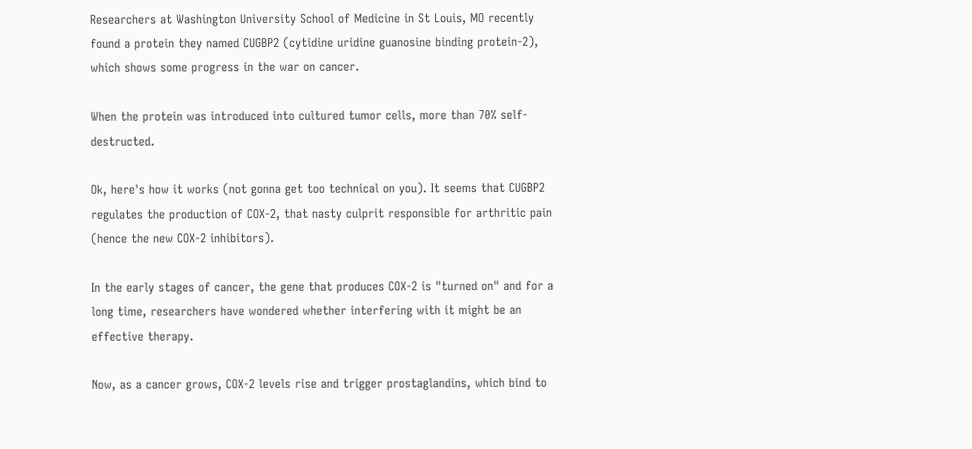Researchers at Washington University School of Medicine in St Louis, MO recently found a protein they named CUGBP2 (cytidine uridine guanosine binding protein-2), which shows some progress in the war on cancer.

When the protein was introduced into cultured tumor cells, more than 70% self-destructed.

Ok, here's how it works (not gonna get too technical on you). It seems that CUGBP2 regulates the production of COX-2, that nasty culprit responsible for arthritic pain (hence the new COX-2 inhibitors).

In the early stages of cancer, the gene that produces COX-2 is "turned on" and for a long time, researchers have wondered whether interfering with it might be an effective therapy.

Now, as a cancer grows, COX-2 levels rise and trigger prostaglandins, which bind to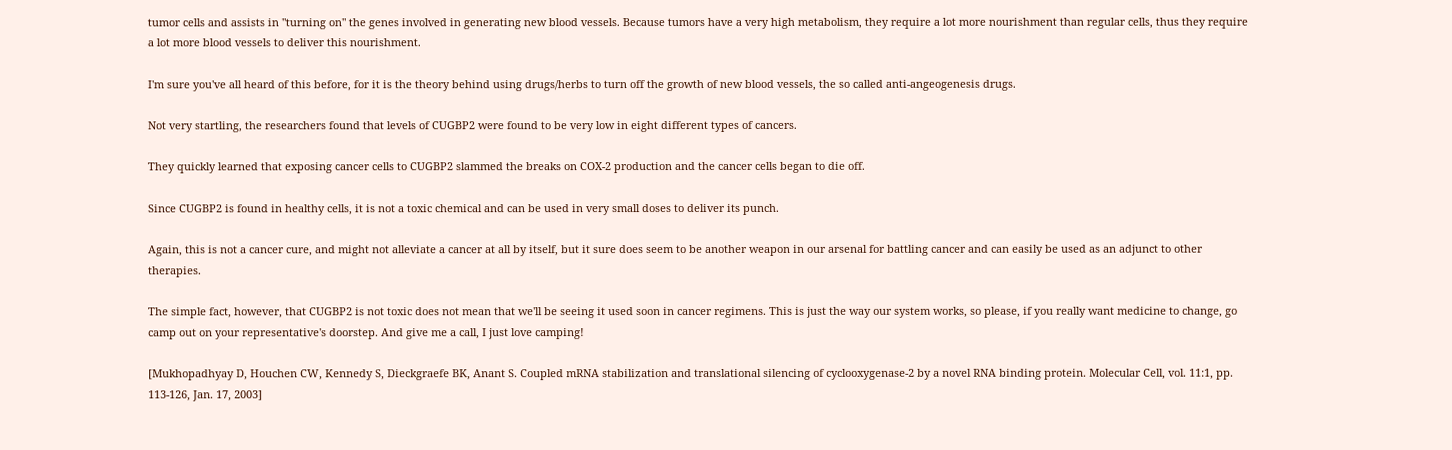tumor cells and assists in "turning on" the genes involved in generating new blood vessels. Because tumors have a very high metabolism, they require a lot more nourishment than regular cells, thus they require a lot more blood vessels to deliver this nourishment.

I'm sure you've all heard of this before, for it is the theory behind using drugs/herbs to turn off the growth of new blood vessels, the so called anti-angeogenesis drugs.

Not very startling, the researchers found that levels of CUGBP2 were found to be very low in eight different types of cancers.

They quickly learned that exposing cancer cells to CUGBP2 slammed the breaks on COX-2 production and the cancer cells began to die off.

Since CUGBP2 is found in healthy cells, it is not a toxic chemical and can be used in very small doses to deliver its punch.

Again, this is not a cancer cure, and might not alleviate a cancer at all by itself, but it sure does seem to be another weapon in our arsenal for battling cancer and can easily be used as an adjunct to other therapies.

The simple fact, however, that CUGBP2 is not toxic does not mean that we'll be seeing it used soon in cancer regimens. This is just the way our system works, so please, if you really want medicine to change, go camp out on your representative's doorstep. And give me a call, I just love camping!

[Mukhopadhyay D, Houchen CW, Kennedy S, Dieckgraefe BK, Anant S. Coupled mRNA stabilization and translational silencing of cyclooxygenase-2 by a novel RNA binding protein. Molecular Cell, vol. 11:1, pp. 113-126, Jan. 17, 2003]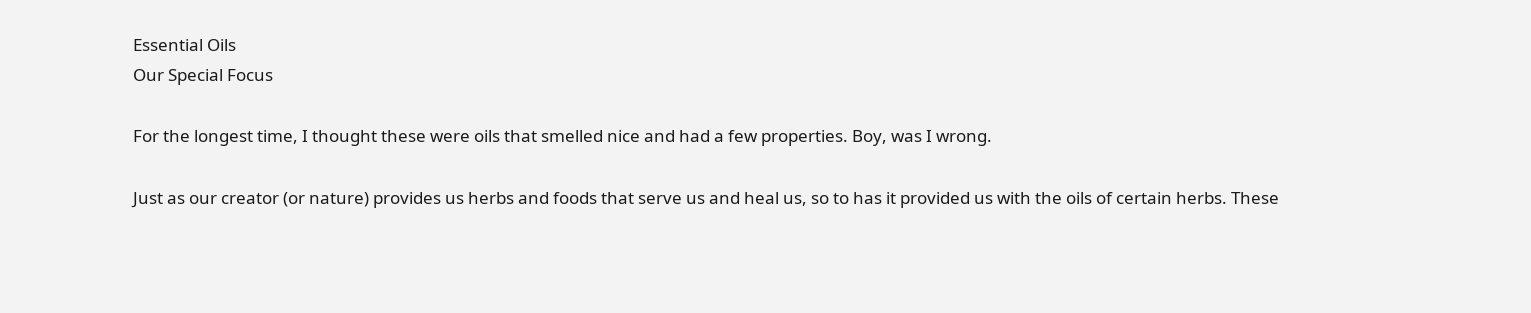Essential Oils
Our Special Focus

For the longest time, I thought these were oils that smelled nice and had a few properties. Boy, was I wrong.

Just as our creator (or nature) provides us herbs and foods that serve us and heal us, so to has it provided us with the oils of certain herbs. These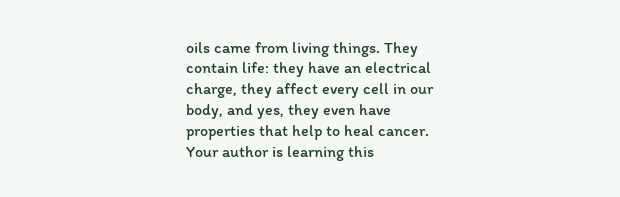oils came from living things. They contain life: they have an electrical charge, they affect every cell in our body, and yes, they even have properties that help to heal cancer. Your author is learning this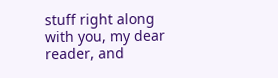stuff right along with you, my dear reader, and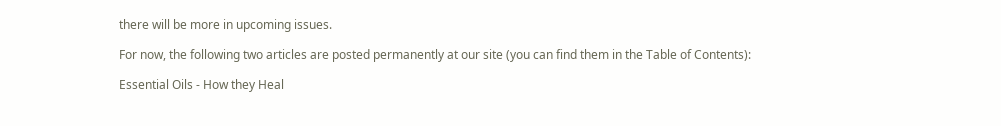there will be more in upcoming issues.

For now, the following two articles are posted permanently at our site (you can find them in the Table of Contents):

Essential Oils - How they Heal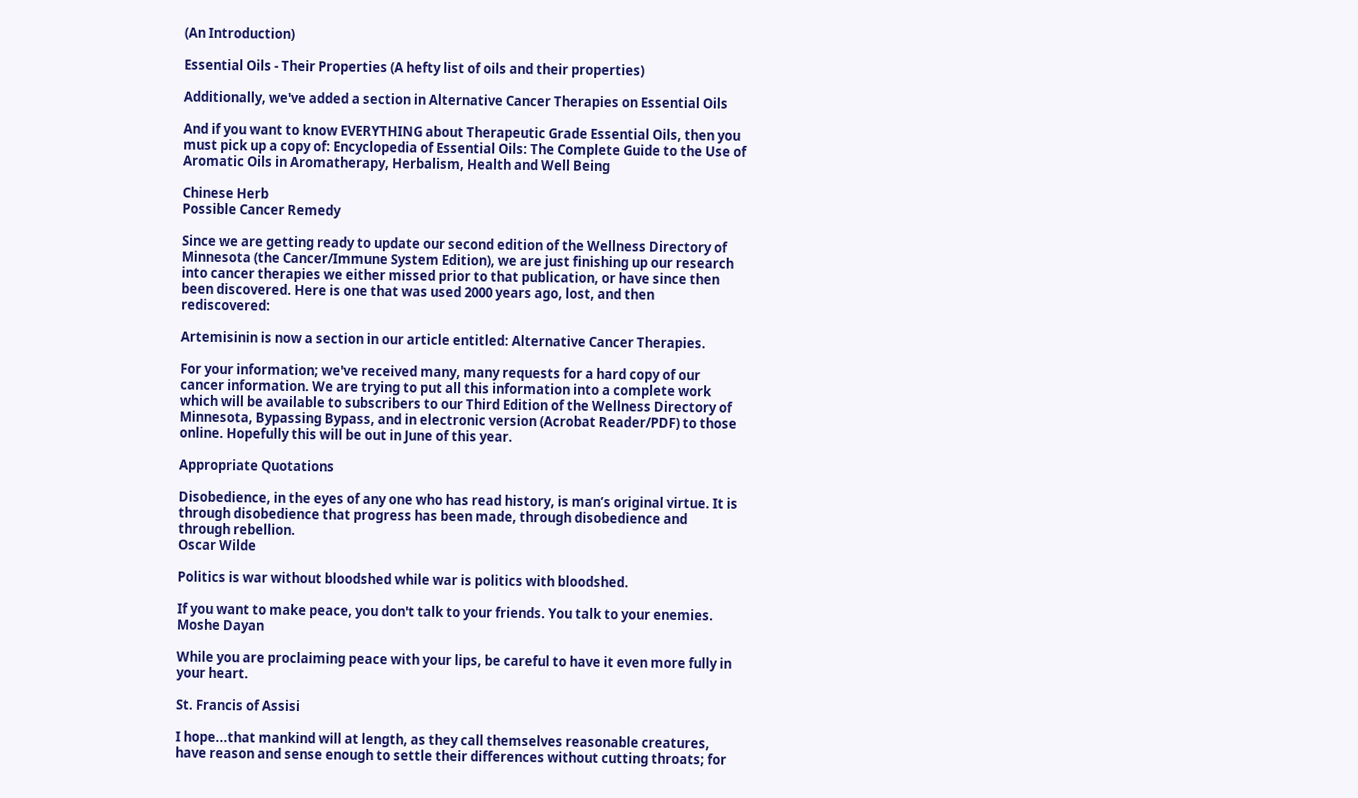(An Introduction)

Essential Oils - Their Properties (A hefty list of oils and their properties)

Additionally, we've added a section in Alternative Cancer Therapies on Essential Oils

And if you want to know EVERYTHING about Therapeutic Grade Essential Oils, then you must pick up a copy of: Encyclopedia of Essential Oils: The Complete Guide to the Use of Aromatic Oils in Aromatherapy, Herbalism, Health and Well Being

Chinese Herb
Possible Cancer Remedy

Since we are getting ready to update our second edition of the Wellness Directory of Minnesota (the Cancer/Immune System Edition), we are just finishing up our research into cancer therapies we either missed prior to that publication, or have since then been discovered. Here is one that was used 2000 years ago, lost, and then rediscovered:

Artemisinin is now a section in our article entitled: Alternative Cancer Therapies.

For your information; we've received many, many requests for a hard copy of our cancer information. We are trying to put all this information into a complete work which will be available to subscribers to our Third Edition of the Wellness Directory of Minnesota, Bypassing Bypass, and in electronic version (Acrobat Reader/PDF) to those online. Hopefully this will be out in June of this year.

Appropriate Quotations

Disobedience, in the eyes of any one who has read history, is man’s original virtue. It is through disobedience that progress has been made, through disobedience and through rebellion.
Oscar Wilde

Politics is war without bloodshed while war is politics with bloodshed.

If you want to make peace, you don't talk to your friends. You talk to your enemies.
Moshe Dayan

While you are proclaiming peace with your lips, be careful to have it even more fully in your heart.

St. Francis of Assisi

I hope...that mankind will at length, as they call themselves reasonable creatures, have reason and sense enough to settle their differences without cutting throats; for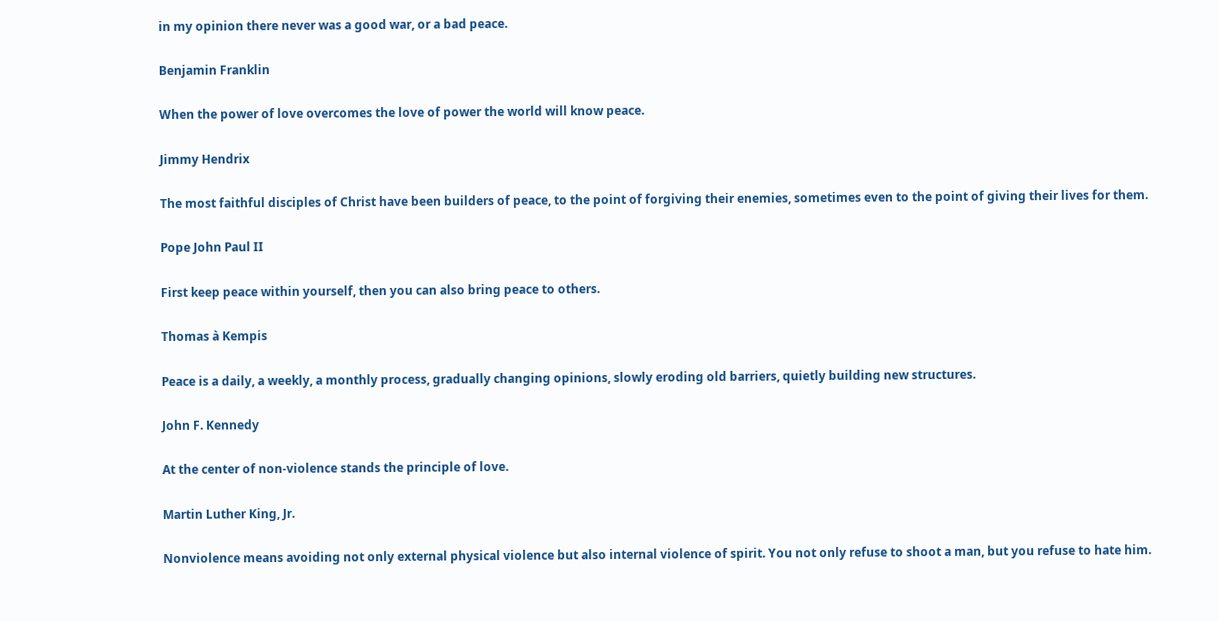in my opinion there never was a good war, or a bad peace.

Benjamin Franklin

When the power of love overcomes the love of power the world will know peace.

Jimmy Hendrix

The most faithful disciples of Christ have been builders of peace, to the point of forgiving their enemies, sometimes even to the point of giving their lives for them.

Pope John Paul II

First keep peace within yourself, then you can also bring peace to others.

Thomas à Kempis

Peace is a daily, a weekly, a monthly process, gradually changing opinions, slowly eroding old barriers, quietly building new structures.

John F. Kennedy

At the center of non-violence stands the principle of love.

Martin Luther King, Jr.

Nonviolence means avoiding not only external physical violence but also internal violence of spirit. You not only refuse to shoot a man, but you refuse to hate him.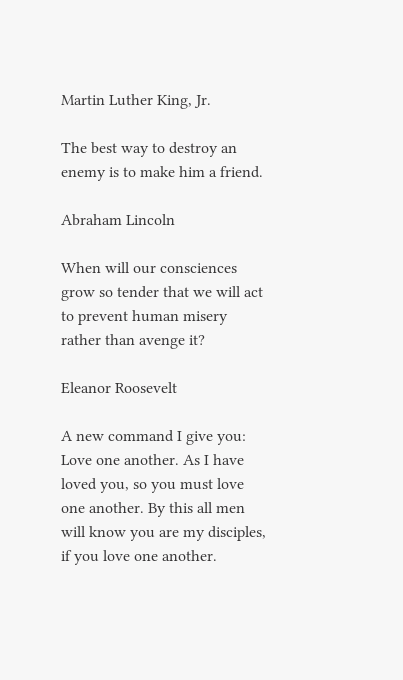Martin Luther King, Jr.

The best way to destroy an enemy is to make him a friend.

Abraham Lincoln

When will our consciences grow so tender that we will act to prevent human misery rather than avenge it?

Eleanor Roosevelt

A new command I give you: Love one another. As I have loved you, so you must love one another. By this all men will know you are my disciples, if you love one another.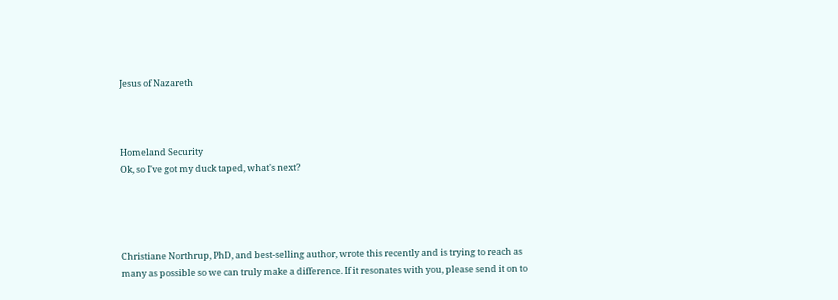Jesus of Nazareth



Homeland Security
Ok, so I've got my duck taped, what's next?




Christiane Northrup, PhD, and best-selling author, wrote this recently and is trying to reach as many as possible so we can truly make a difference. If it resonates with you, please send it on to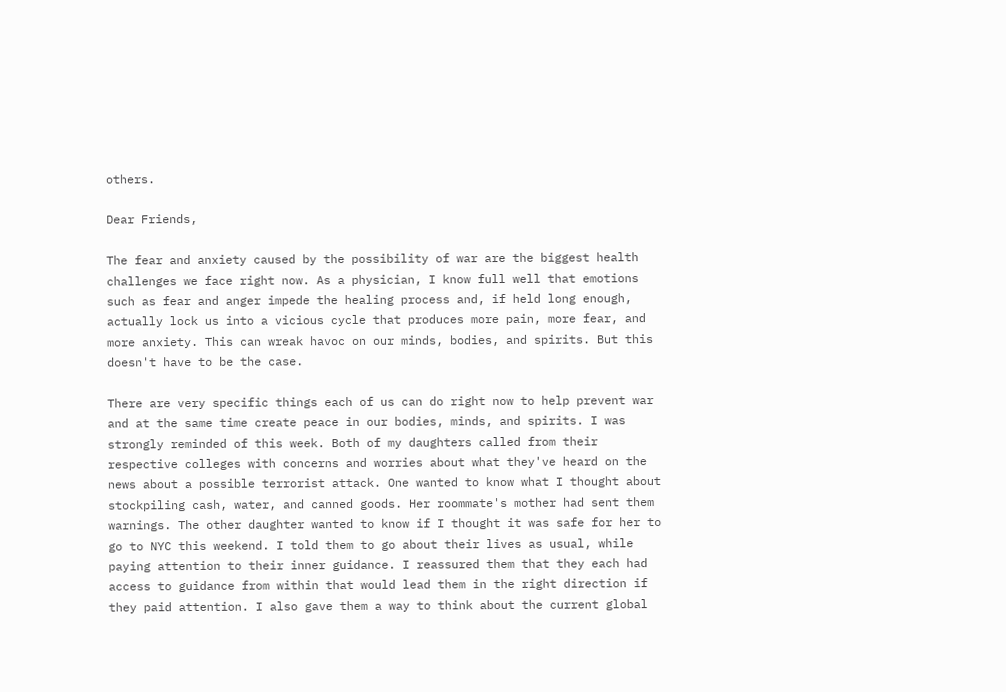others.

Dear Friends,

The fear and anxiety caused by the possibility of war are the biggest health challenges we face right now. As a physician, I know full well that emotions such as fear and anger impede the healing process and, if held long enough, actually lock us into a vicious cycle that produces more pain, more fear, and more anxiety. This can wreak havoc on our minds, bodies, and spirits. But this doesn't have to be the case.

There are very specific things each of us can do right now to help prevent war and at the same time create peace in our bodies, minds, and spirits. I was strongly reminded of this week. Both of my daughters called from their respective colleges with concerns and worries about what they've heard on the news about a possible terrorist attack. One wanted to know what I thought about stockpiling cash, water, and canned goods. Her roommate's mother had sent them warnings. The other daughter wanted to know if I thought it was safe for her to go to NYC this weekend. I told them to go about their lives as usual, while paying attention to their inner guidance. I reassured them that they each had access to guidance from within that would lead them in the right direction if they paid attention. I also gave them a way to think about the current global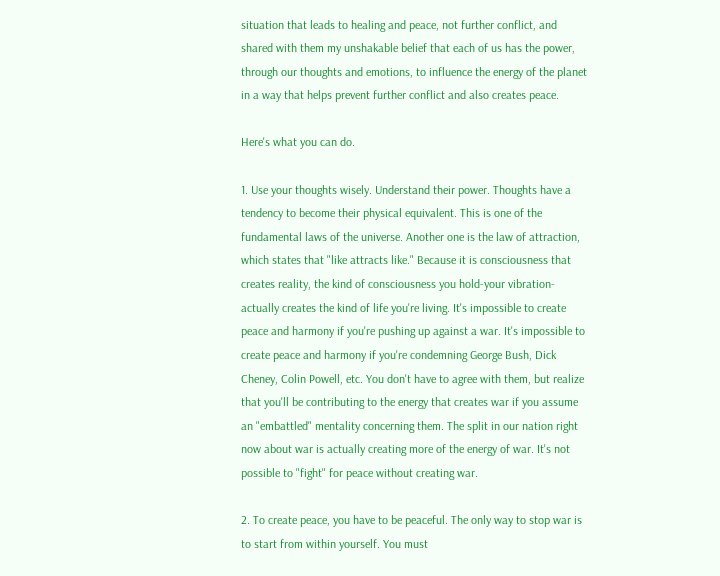situation that leads to healing and peace, not further conflict, and shared with them my unshakable belief that each of us has the power, through our thoughts and emotions, to influence the energy of the planet in a way that helps prevent further conflict and also creates peace.

Here's what you can do.

1. Use your thoughts wisely. Understand their power. Thoughts have a tendency to become their physical equivalent. This is one of the fundamental laws of the universe. Another one is the law of attraction, which states that "like attracts like." Because it is consciousness that creates reality, the kind of consciousness you hold-your vibration-actually creates the kind of life you're living. It's impossible to create peace and harmony if you're pushing up against a war. It's impossible to create peace and harmony if you're condemning George Bush, Dick Cheney, Colin Powell, etc. You don't have to agree with them, but realize that you'll be contributing to the energy that creates war if you assume an "embattled" mentality concerning them. The split in our nation right now about war is actually creating more of the energy of war. It's not possible to "fight" for peace without creating war.

2. To create peace, you have to be peaceful. The only way to stop war is to start from within yourself. You must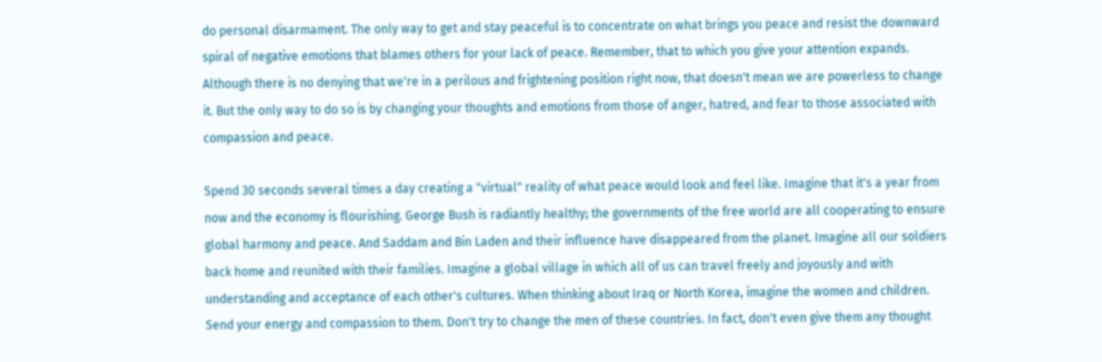do personal disarmament. The only way to get and stay peaceful is to concentrate on what brings you peace and resist the downward spiral of negative emotions that blames others for your lack of peace. Remember, that to which you give your attention expands. Although there is no denying that we're in a perilous and frightening position right now, that doesn't mean we are powerless to change it. But the only way to do so is by changing your thoughts and emotions from those of anger, hatred, and fear to those associated with compassion and peace.

Spend 30 seconds several times a day creating a "virtual" reality of what peace would look and feel like. Imagine that it's a year from now and the economy is flourishing. George Bush is radiantly healthy; the governments of the free world are all cooperating to ensure global harmony and peace. And Saddam and Bin Laden and their influence have disappeared from the planet. Imagine all our soldiers back home and reunited with their families. Imagine a global village in which all of us can travel freely and joyously and with understanding and acceptance of each other's cultures. When thinking about Iraq or North Korea, imagine the women and children. Send your energy and compassion to them. Don't try to change the men of these countries. In fact, don't even give them any thought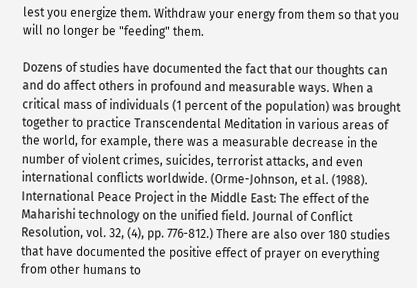lest you energize them. Withdraw your energy from them so that you will no longer be "feeding" them.

Dozens of studies have documented the fact that our thoughts can and do affect others in profound and measurable ways. When a critical mass of individuals (1 percent of the population) was brought together to practice Transcendental Meditation in various areas of the world, for example, there was a measurable decrease in the number of violent crimes, suicides, terrorist attacks, and even international conflicts worldwide. (Orme-Johnson, et al. (1988). International Peace Project in the Middle East: The effect of the Maharishi technology on the unified field. Journal of Conflict Resolution, vol. 32, (4), pp. 776-812.) There are also over 180 studies that have documented the positive effect of prayer on everything from other humans to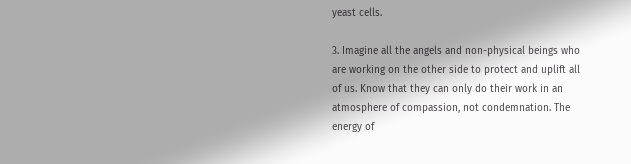yeast cells.

3. Imagine all the angels and non-physical beings who are working on the other side to protect and uplift all of us. Know that they can only do their work in an atmosphere of compassion, not condemnation. The energy of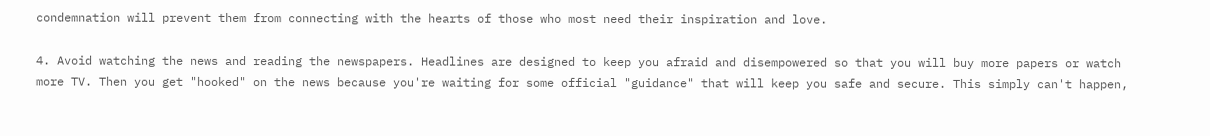condemnation will prevent them from connecting with the hearts of those who most need their inspiration and love.

4. Avoid watching the news and reading the newspapers. Headlines are designed to keep you afraid and disempowered so that you will buy more papers or watch more TV. Then you get "hooked" on the news because you're waiting for some official "guidance" that will keep you safe and secure. This simply can't happen,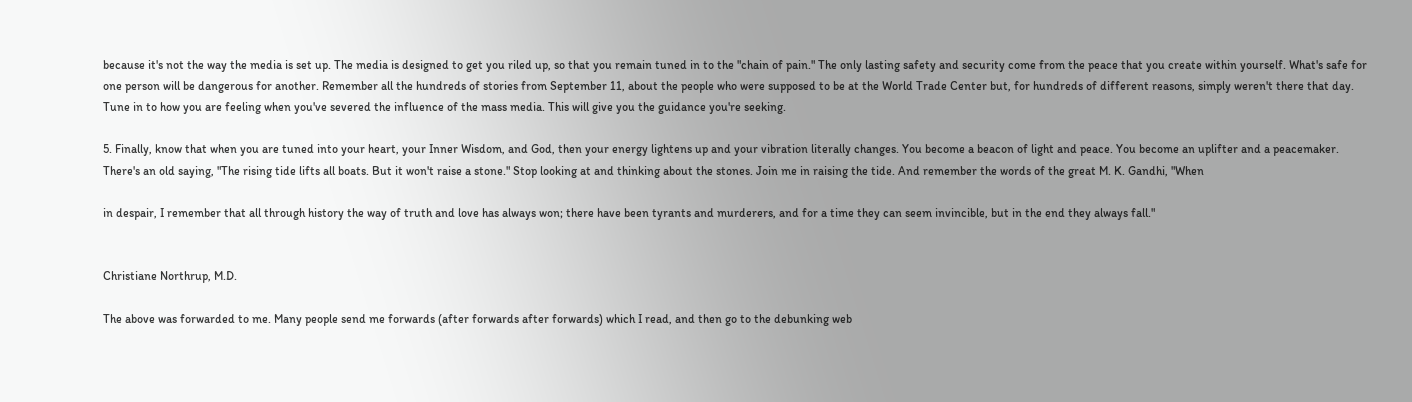because it's not the way the media is set up. The media is designed to get you riled up, so that you remain tuned in to the "chain of pain." The only lasting safety and security come from the peace that you create within yourself. What's safe for one person will be dangerous for another. Remember all the hundreds of stories from September 11, about the people who were supposed to be at the World Trade Center but, for hundreds of different reasons, simply weren't there that day. Tune in to how you are feeling when you've severed the influence of the mass media. This will give you the guidance you're seeking.

5. Finally, know that when you are tuned into your heart, your Inner Wisdom, and God, then your energy lightens up and your vibration literally changes. You become a beacon of light and peace. You become an uplifter and a peacemaker. There's an old saying, "The rising tide lifts all boats. But it won't raise a stone." Stop looking at and thinking about the stones. Join me in raising the tide. And remember the words of the great M. K. Gandhi, "When

in despair, I remember that all through history the way of truth and love has always won; there have been tyrants and murderers, and for a time they can seem invincible, but in the end they always fall."


Christiane Northrup, M.D.

The above was forwarded to me. Many people send me forwards (after forwards after forwards) which I read, and then go to the debunking web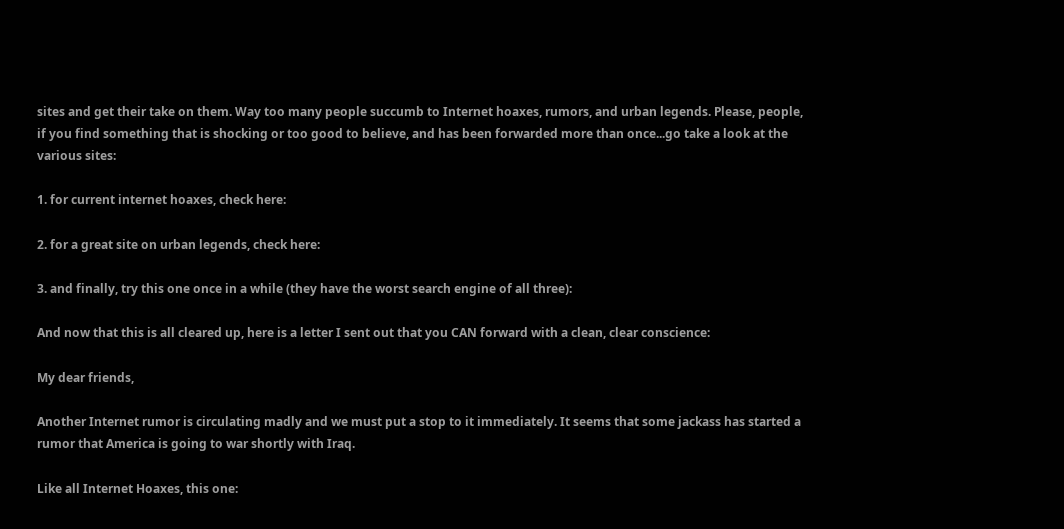sites and get their take on them. Way too many people succumb to Internet hoaxes, rumors, and urban legends. Please, people, if you find something that is shocking or too good to believe, and has been forwarded more than once...go take a look at the various sites:

1. for current internet hoaxes, check here:

2. for a great site on urban legends, check here:

3. and finally, try this one once in a while (they have the worst search engine of all three):

And now that this is all cleared up, here is a letter I sent out that you CAN forward with a clean, clear conscience:

My dear friends,

Another Internet rumor is circulating madly and we must put a stop to it immediately. It seems that some jackass has started a rumor that America is going to war shortly with Iraq.

Like all Internet Hoaxes, this one: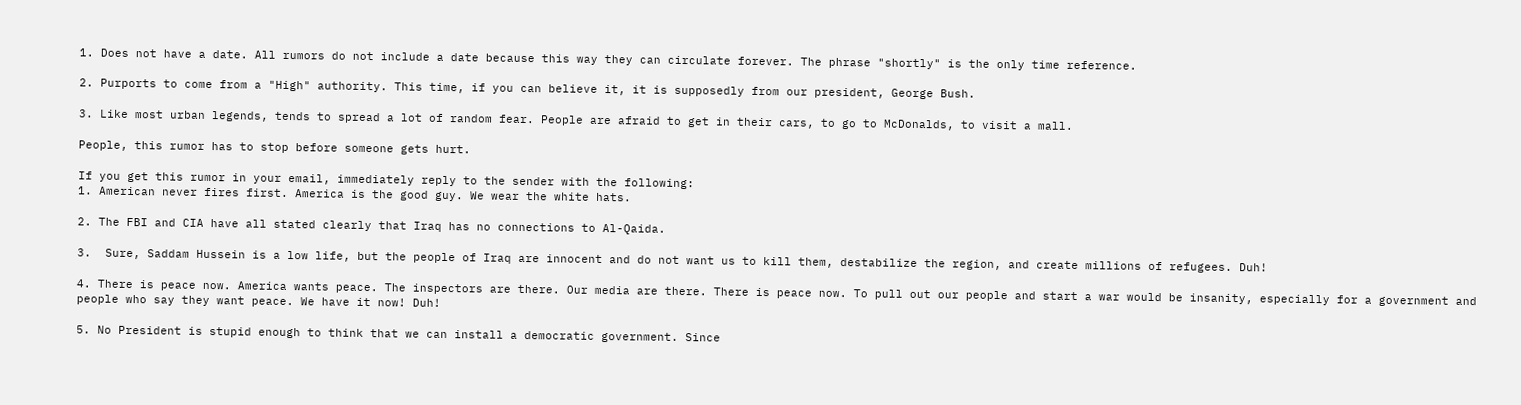1. Does not have a date. All rumors do not include a date because this way they can circulate forever. The phrase "shortly" is the only time reference.

2. Purports to come from a "High" authority. This time, if you can believe it, it is supposedly from our president, George Bush.

3. Like most urban legends, tends to spread a lot of random fear. People are afraid to get in their cars, to go to McDonalds, to visit a mall.

People, this rumor has to stop before someone gets hurt.

If you get this rumor in your email, immediately reply to the sender with the following:
1. American never fires first. America is the good guy. We wear the white hats.

2. The FBI and CIA have all stated clearly that Iraq has no connections to Al-Qaida.

3.  Sure, Saddam Hussein is a low life, but the people of Iraq are innocent and do not want us to kill them, destabilize the region, and create millions of refugees. Duh!

4. There is peace now. America wants peace. The inspectors are there. Our media are there. There is peace now. To pull out our people and start a war would be insanity, especially for a government and people who say they want peace. We have it now! Duh!

5. No President is stupid enough to think that we can install a democratic government. Since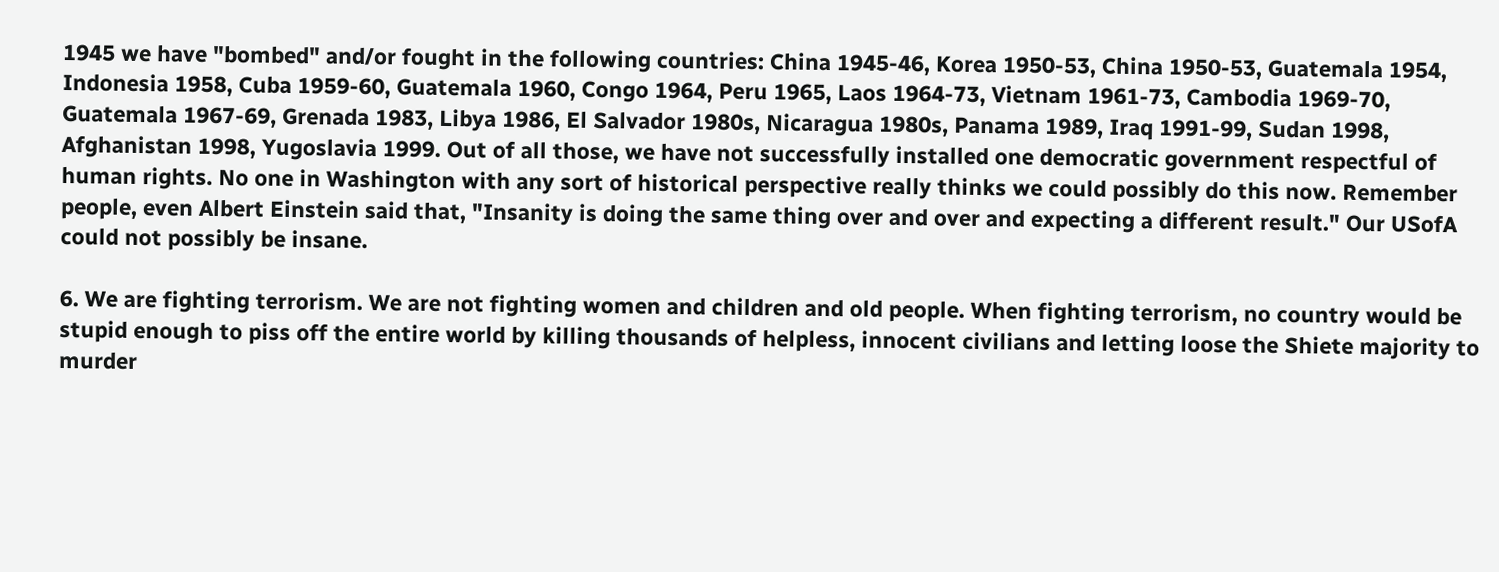1945 we have "bombed" and/or fought in the following countries: China 1945-46, Korea 1950-53, China 1950-53, Guatemala 1954, Indonesia 1958, Cuba 1959-60, Guatemala 1960, Congo 1964, Peru 1965, Laos 1964-73, Vietnam 1961-73, Cambodia 1969-70, Guatemala 1967-69, Grenada 1983, Libya 1986, El Salvador 1980s, Nicaragua 1980s, Panama 1989, Iraq 1991-99, Sudan 1998, Afghanistan 1998, Yugoslavia 1999. Out of all those, we have not successfully installed one democratic government respectful of human rights. No one in Washington with any sort of historical perspective really thinks we could possibly do this now. Remember people, even Albert Einstein said that, "Insanity is doing the same thing over and over and expecting a different result." Our USofA could not possibly be insane.

6. We are fighting terrorism. We are not fighting women and children and old people. When fighting terrorism, no country would be stupid enough to piss off the entire world by killing thousands of helpless, innocent civilians and letting loose the Shiete majority to murder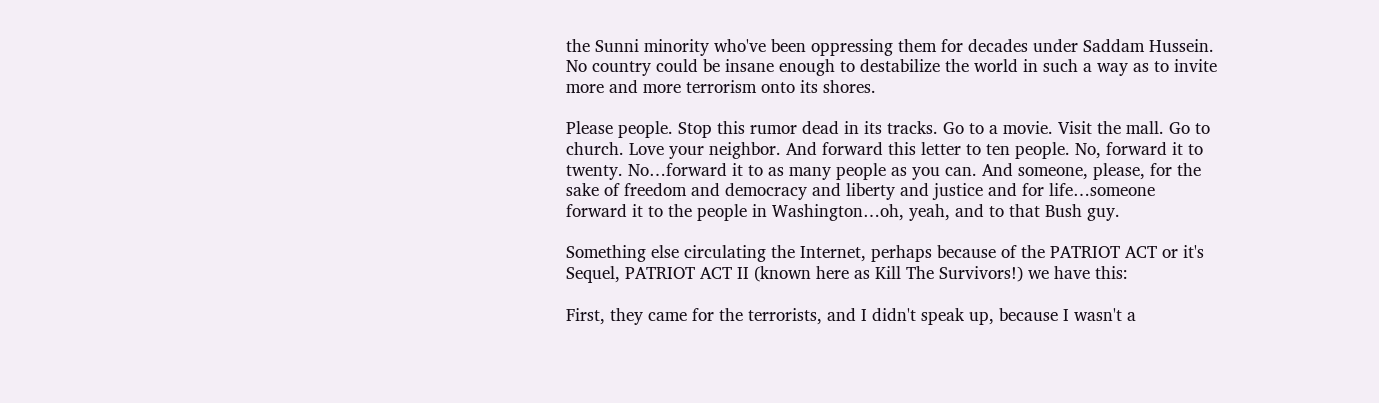the Sunni minority who've been oppressing them for decades under Saddam Hussein. No country could be insane enough to destabilize the world in such a way as to invite more and more terrorism onto its shores.

Please people. Stop this rumor dead in its tracks. Go to a movie. Visit the mall. Go to church. Love your neighbor. And forward this letter to ten people. No, forward it to twenty. No…forward it to as many people as you can. And someone, please, for the sake of freedom and democracy and liberty and justice and for life…someone forward it to the people in Washington…oh, yeah, and to that Bush guy.

Something else circulating the Internet, perhaps because of the PATRIOT ACT or it's Sequel, PATRIOT ACT II (known here as Kill The Survivors!) we have this:

First, they came for the terrorists, and I didn't speak up, because I wasn't a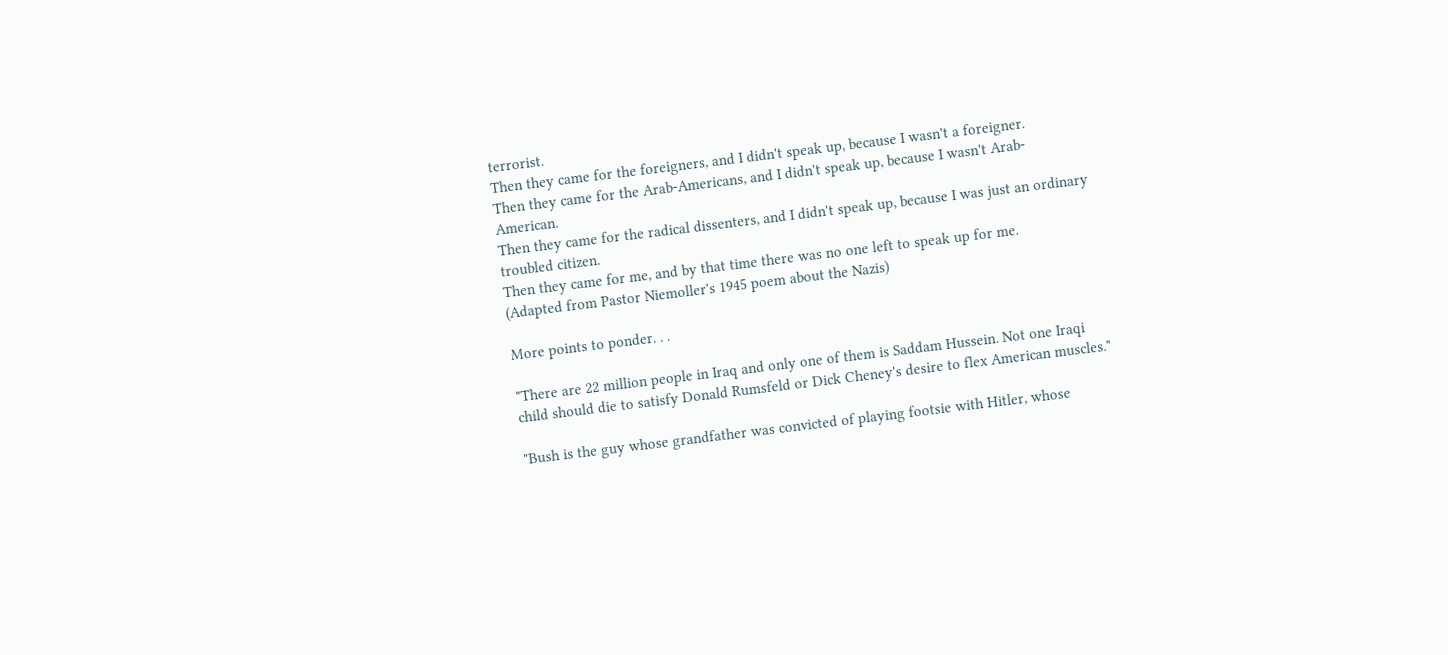terrorist.
Then they came for the foreigners, and I didn't speak up, because I wasn't a foreigner.
Then they came for the Arab-Americans, and I didn't speak up, because I wasn't Arab-American.
Then they came for the radical dissenters, and I didn't speak up, because I was just an ordinary troubled citizen.
Then they came for me, and by that time there was no one left to speak up for me.
(Adapted from Pastor Niemoller's 1945 poem about the Nazis)

More points to ponder. . .

"There are 22 million people in Iraq and only one of them is Saddam Hussein. Not one Iraqi child should die to satisfy Donald Rumsfeld or Dick Cheney's desire to flex American muscles."

"Bush is the guy whose grandfather was convicted of playing footsie with Hitler, whose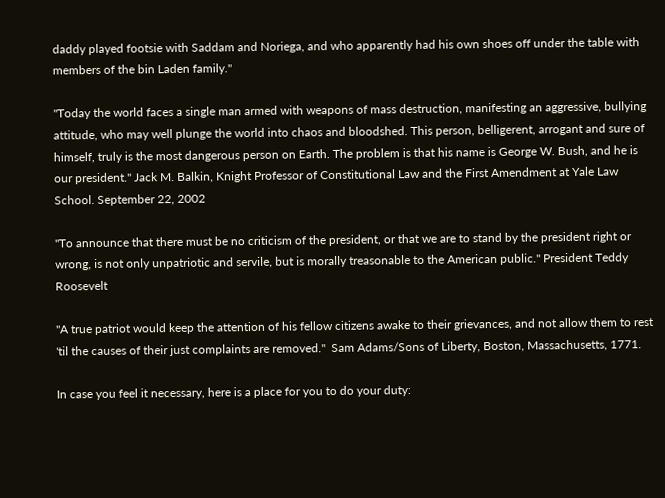daddy played footsie with Saddam and Noriega, and who apparently had his own shoes off under the table with members of the bin Laden family."

"Today the world faces a single man armed with weapons of mass destruction, manifesting an aggressive, bullying attitude, who may well plunge the world into chaos and bloodshed. This person, belligerent, arrogant and sure of himself, truly is the most dangerous person on Earth. The problem is that his name is George W. Bush, and he is our president." Jack M. Balkin, Knight Professor of Constitutional Law and the First Amendment at Yale Law School. September 22, 2002

"To announce that there must be no criticism of the president, or that we are to stand by the president right or wrong, is not only unpatriotic and servile, but is morally treasonable to the American public." President Teddy Roosevelt

"A true patriot would keep the attention of his fellow citizens awake to their grievances, and not allow them to rest 'til the causes of their just complaints are removed."  Sam Adams/Sons of Liberty, Boston, Massachusetts, 1771.

In case you feel it necessary, here is a place for you to do your duty: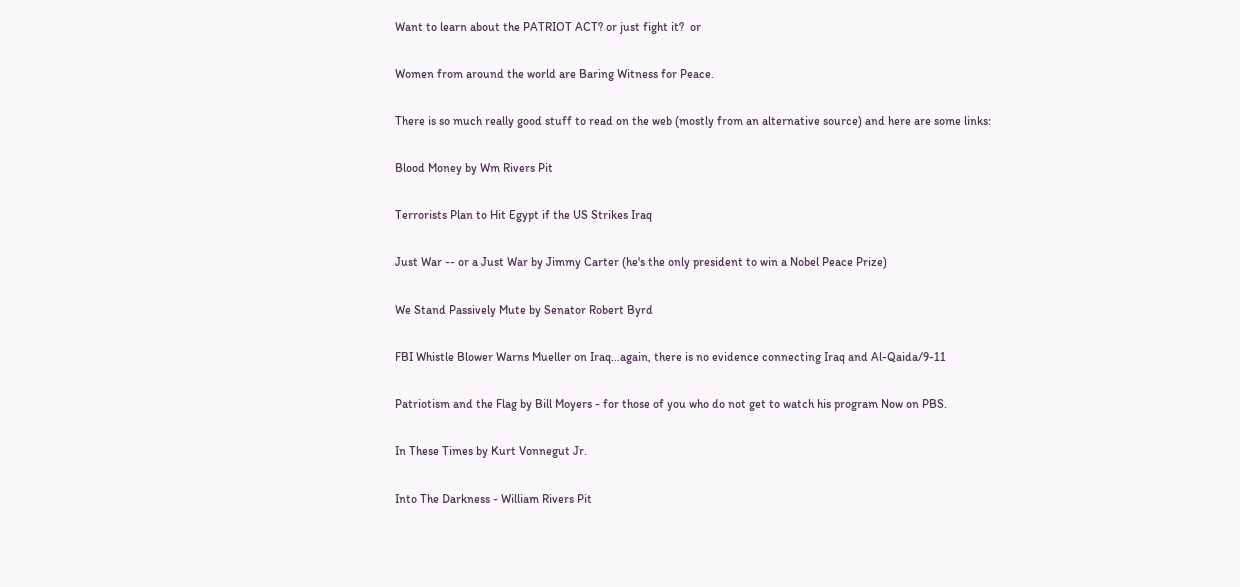Want to learn about the PATRIOT ACT? or just fight it?  or

Women from around the world are Baring Witness for Peace.

There is so much really good stuff to read on the web (mostly from an alternative source) and here are some links:

Blood Money by Wm Rivers Pit

Terrorists Plan to Hit Egypt if the US Strikes Iraq

Just War -- or a Just War by Jimmy Carter (he's the only president to win a Nobel Peace Prize)

We Stand Passively Mute by Senator Robert Byrd

FBI Whistle Blower Warns Mueller on Iraq...again, there is no evidence connecting Iraq and Al-Qaida/9-11

Patriotism and the Flag by Bill Moyers - for those of you who do not get to watch his program Now on PBS.

In These Times by Kurt Vonnegut Jr.

Into The Darkness - William Rivers Pit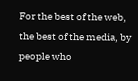For the best of the web, the best of the media, by people who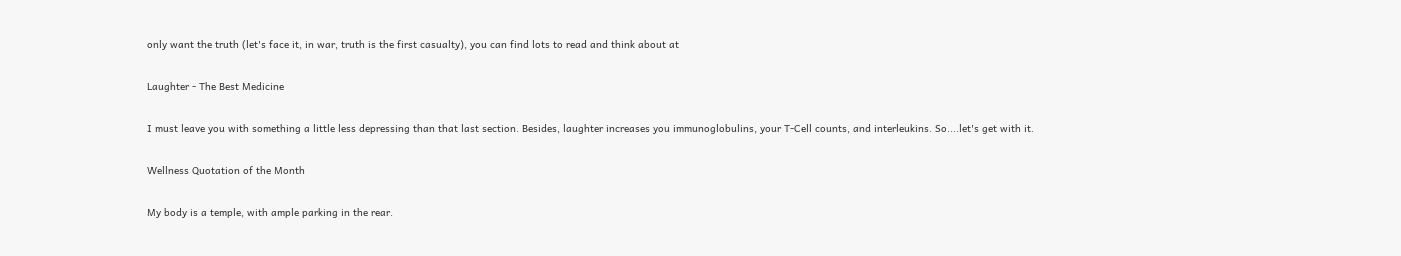only want the truth (let's face it, in war, truth is the first casualty), you can find lots to read and think about at

Laughter - The Best Medicine

I must leave you with something a little less depressing than that last section. Besides, laughter increases you immunoglobulins, your T-Cell counts, and interleukins. So....let's get with it.

Wellness Quotation of the Month

My body is a temple, with ample parking in the rear.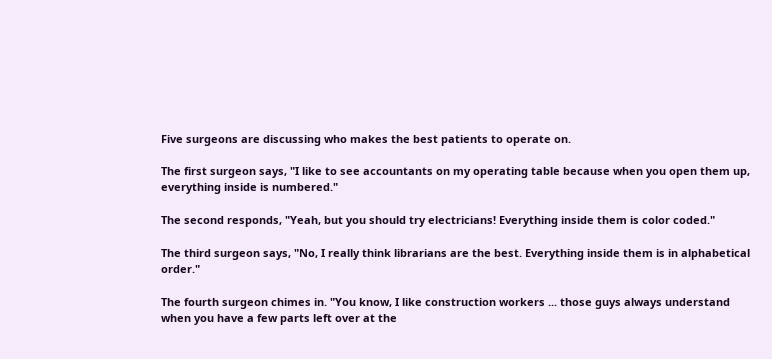Five surgeons are discussing who makes the best patients to operate on.

The first surgeon says, "I like to see accountants on my operating table because when you open them up, everything inside is numbered."

The second responds, "Yeah, but you should try electricians! Everything inside them is color coded."

The third surgeon says, "No, I really think librarians are the best. Everything inside them is in alphabetical order."

The fourth surgeon chimes in. "You know, I like construction workers ... those guys always understand when you have a few parts left over at the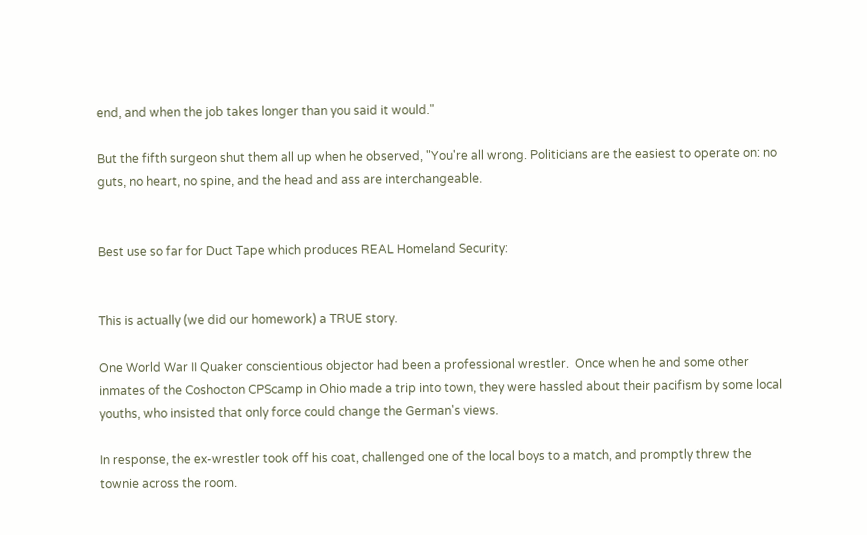end, and when the job takes longer than you said it would."

But the fifth surgeon shut them all up when he observed, "You're all wrong. Politicians are the easiest to operate on: no guts, no heart, no spine, and the head and ass are interchangeable.


Best use so far for Duct Tape which produces REAL Homeland Security:


This is actually (we did our homework) a TRUE story.

One World War II Quaker conscientious objector had been a professional wrestler.  Once when he and some other inmates of the Coshocton CPScamp in Ohio made a trip into town, they were hassled about their pacifism by some local youths, who insisted that only force could change the German's views.

In response, the ex-wrestler took off his coat, challenged one of the local boys to a match, and promptly threw the townie across the room.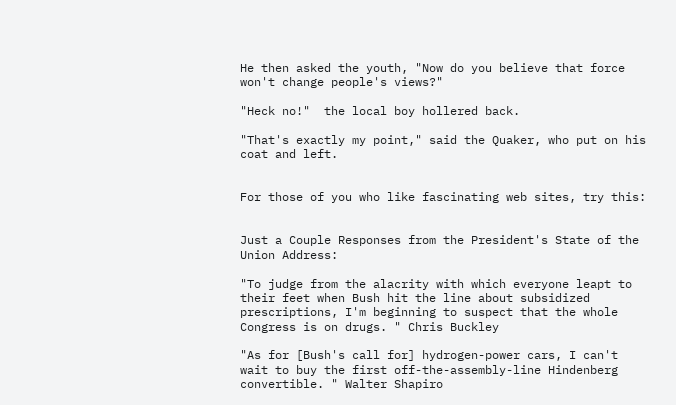He then asked the youth, "Now do you believe that force won't change people's views?"

"Heck no!"  the local boy hollered back.

"That's exactly my point," said the Quaker, who put on his coat and left.


For those of you who like fascinating web sites, try this:


Just a Couple Responses from the President's State of the Union Address:

"To judge from the alacrity with which everyone leapt to their feet when Bush hit the line about subsidized prescriptions, I'm beginning to suspect that the whole Congress is on drugs. " Chris Buckley

"As for [Bush's call for] hydrogen-power cars, I can't wait to buy the first off-the-assembly-line Hindenberg convertible. " Walter Shapiro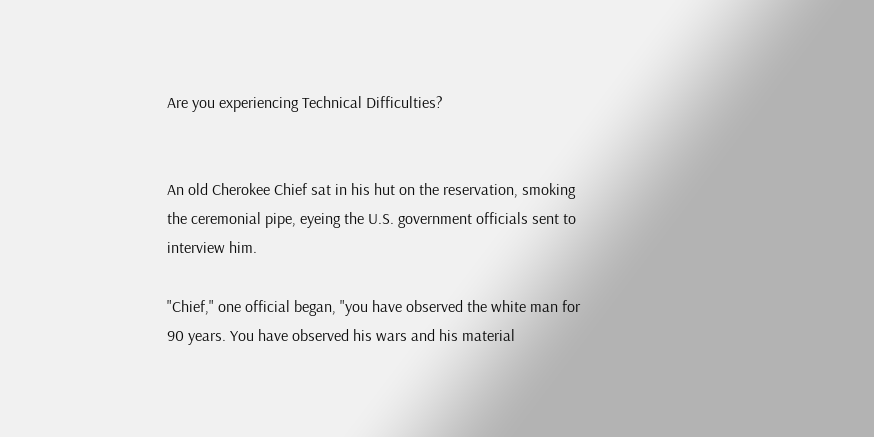Are you experiencing Technical Difficulties?


An old Cherokee Chief sat in his hut on the reservation, smoking the ceremonial pipe, eyeing the U.S. government officials sent to interview him.

"Chief," one official began, "you have observed the white man for 90 years. You have observed his wars and his material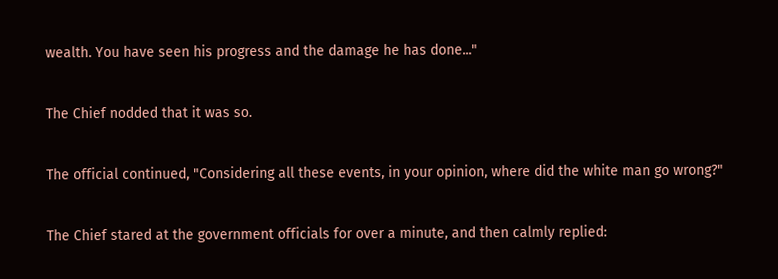wealth. You have seen his progress and the damage he has done..."

The Chief nodded that it was so.

The official continued, "Considering all these events, in your opinion, where did the white man go wrong?"

The Chief stared at the government officials for over a minute, and then calmly replied: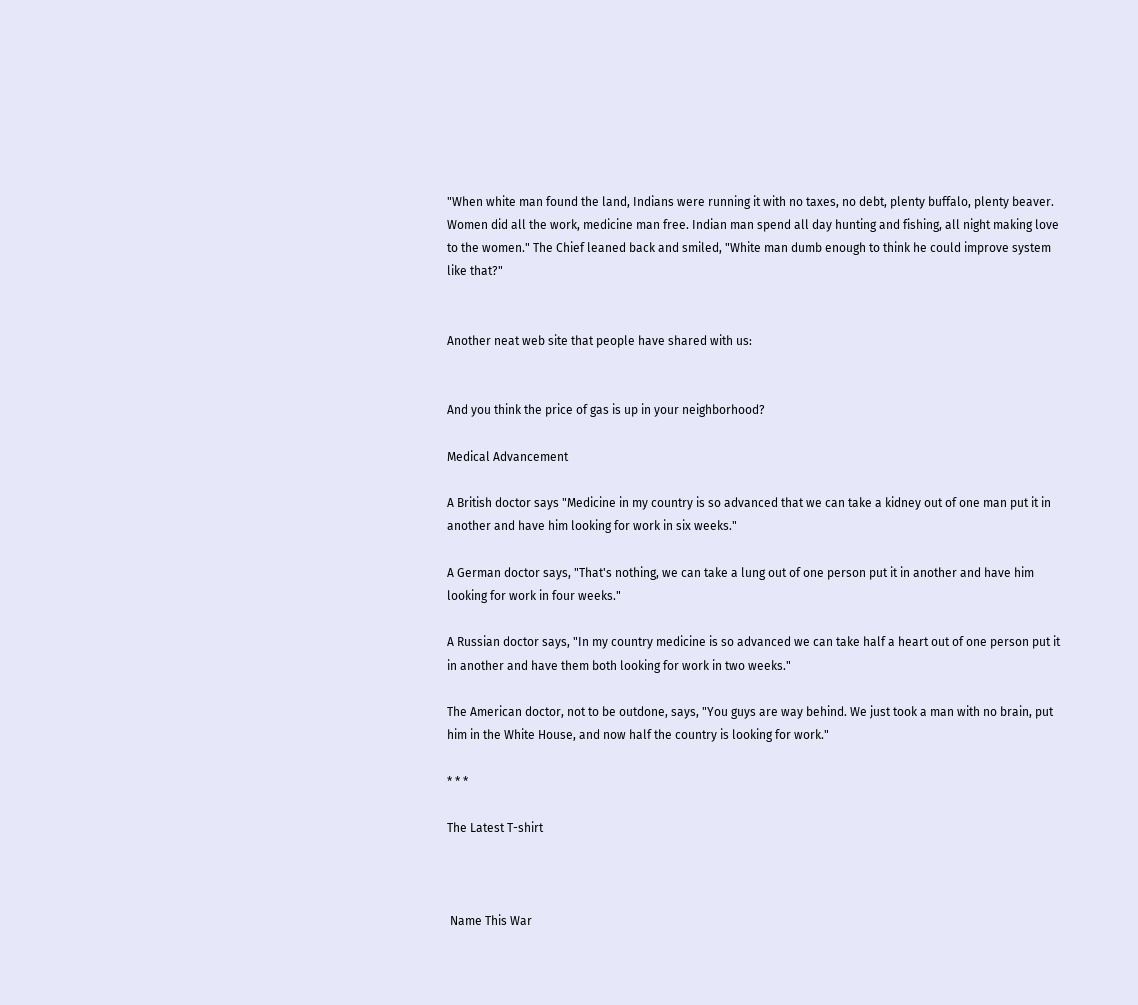"When white man found the land, Indians were running it with no taxes, no debt, plenty buffalo, plenty beaver. Women did all the work, medicine man free. Indian man spend all day hunting and fishing, all night making love to the women." The Chief leaned back and smiled, "White man dumb enough to think he could improve system like that?"


Another neat web site that people have shared with us:


And you think the price of gas is up in your neighborhood?

Medical Advancement

A British doctor says "Medicine in my country is so advanced that we can take a kidney out of one man put it in another and have him looking for work in six weeks."

A German doctor says, "That's nothing, we can take a lung out of one person put it in another and have him looking for work in four weeks."

A Russian doctor says, "In my country medicine is so advanced we can take half a heart out of one person put it in another and have them both looking for work in two weeks."

The American doctor, not to be outdone, says, "You guys are way behind. We just took a man with no brain, put him in the White House, and now half the country is looking for work."

* * *

The Latest T-shirt



 Name This War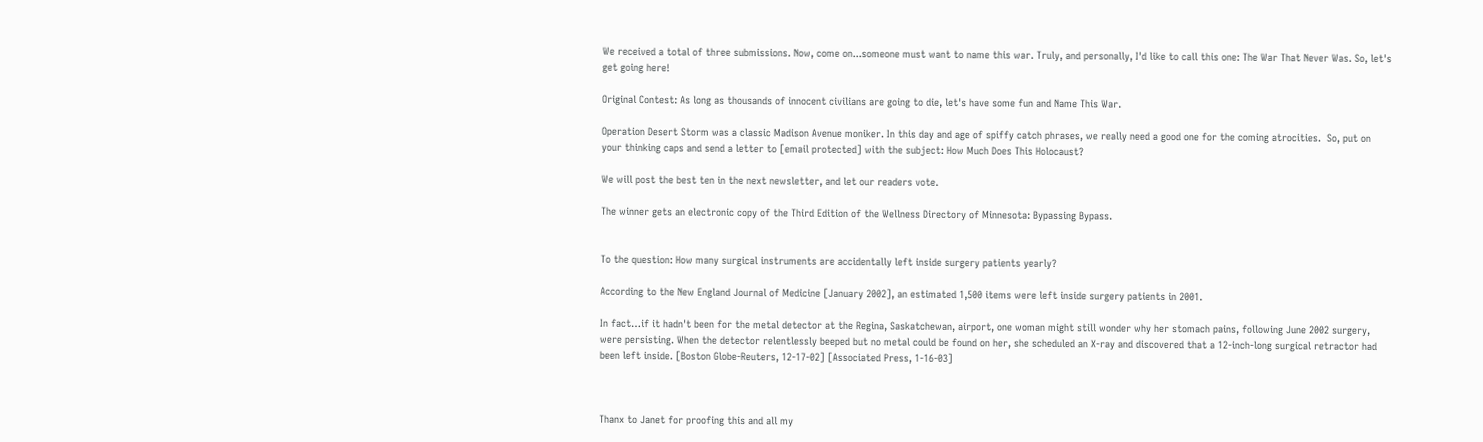We received a total of three submissions. Now, come on...someone must want to name this war. Truly, and personally, I'd like to call this one: The War That Never Was. So, let's get going here!

Original Contest: As long as thousands of innocent civilians are going to die, let's have some fun and Name This War.

Operation Desert Storm was a classic Madison Avenue moniker. In this day and age of spiffy catch phrases, we really need a good one for the coming atrocities.  So, put on your thinking caps and send a letter to [email protected] with the subject: How Much Does This Holocaust?

We will post the best ten in the next newsletter, and let our readers vote.

The winner gets an electronic copy of the Third Edition of the Wellness Directory of Minnesota: Bypassing Bypass.


To the question: How many surgical instruments are accidentally left inside surgery patients yearly?

According to the New England Journal of Medicine [January 2002], an estimated 1,500 items were left inside surgery patients in 2001.

In fact…if it hadn't been for the metal detector at the Regina, Saskatchewan, airport, one woman might still wonder why her stomach pains, following June 2002 surgery, were persisting. When the detector relentlessly beeped but no metal could be found on her, she scheduled an X-ray and discovered that a 12-inch-long surgical retractor had been left inside. [Boston Globe-Reuters, 12-17-02] [Associated Press, 1-16-03]



Thanx to Janet for proofing this and all my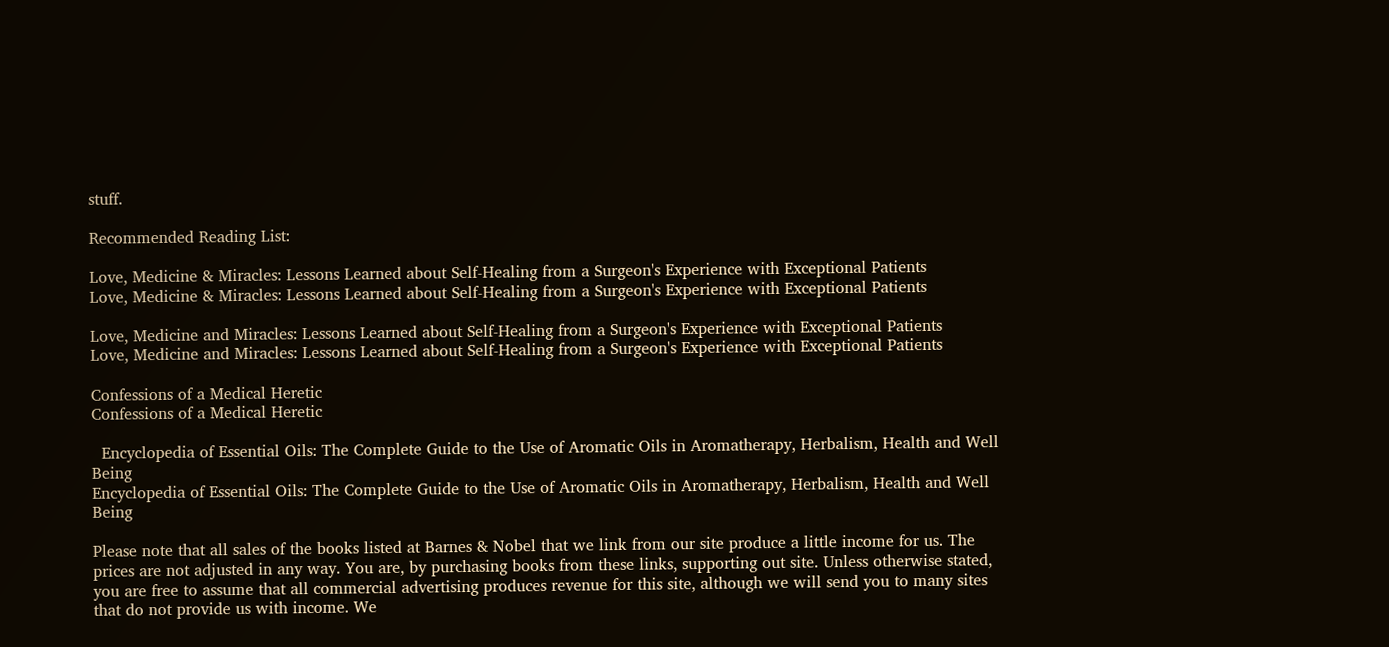stuff.

Recommended Reading List:

Love, Medicine & Miracles: Lessons Learned about Self-Healing from a Surgeon's Experience with Exceptional Patients
Love, Medicine & Miracles: Lessons Learned about Self-Healing from a Surgeon's Experience with Exceptional Patients

Love, Medicine and Miracles: Lessons Learned about Self-Healing from a Surgeon's Experience with Exceptional Patients
Love, Medicine and Miracles: Lessons Learned about Self-Healing from a Surgeon's Experience with Exceptional Patients

Confessions of a Medical Heretic
Confessions of a Medical Heretic

  Encyclopedia of Essential Oils: The Complete Guide to the Use of Aromatic Oils in Aromatherapy, Herbalism, Health and Well Being
Encyclopedia of Essential Oils: The Complete Guide to the Use of Aromatic Oils in Aromatherapy, Herbalism, Health and Well Being

Please note that all sales of the books listed at Barnes & Nobel that we link from our site produce a little income for us. The prices are not adjusted in any way. You are, by purchasing books from these links, supporting out site. Unless otherwise stated, you are free to assume that all commercial advertising produces revenue for this site, although we will send you to many sites that do not provide us with income. We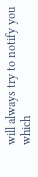will always try to notify you which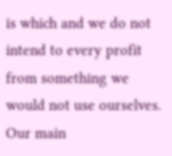is which and we do not intend to every profit from something we would not use ourselves. Our main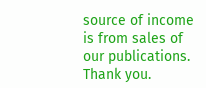source of income is from sales of our publications. Thank you.